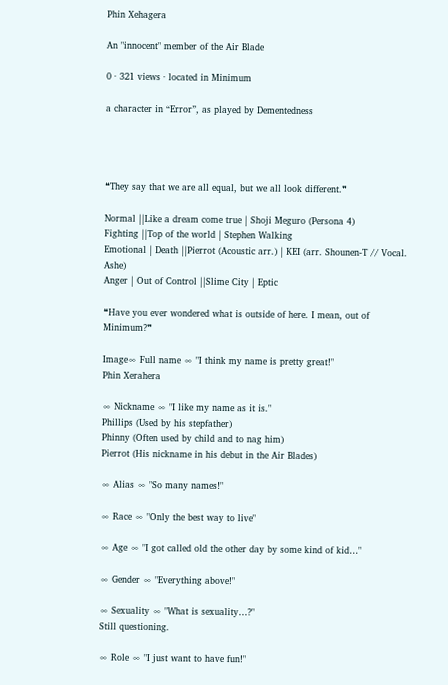Phin Xehagera

An "innocent" member of the Air Blade

0 · 321 views · located in Minimum

a character in “Error”, as played by Dementedness




❝They say that we are all equal, but we all look different.❞

Normal ||Like a dream come true | Shoji Meguro (Persona 4)
Fighting ||Top of the world | Stephen Walking
Emotional | Death ||Pierrot (Acoustic arr.) | KEI (arr. Shounen-T // Vocal. Ashe)
Anger | Out of Control ||Slime City | Eptic

❝Have you ever wondered what is outside of here. I mean, out of Minimum?❞

Image∞ Full name ∞ "I think my name is pretty great!"
Phin Xerahera

∞ Nickname ∞ "I like my name as it is."
Phillips (Used by his stepfather)
Phinny (Often used by child and to nag him)
Pierrot (His nickname in his debut in the Air Blades)

∞ Alias ∞ "So many names!"

∞ Race ∞ "Only the best way to live"

∞ Age ∞ "I got called old the other day by some kind of kid…"

∞ Gender ∞ "Everything above!"

∞ Sexuality ∞ "What is sexuality…?"
Still questioning.

∞ Role ∞ "I just want to have fun!"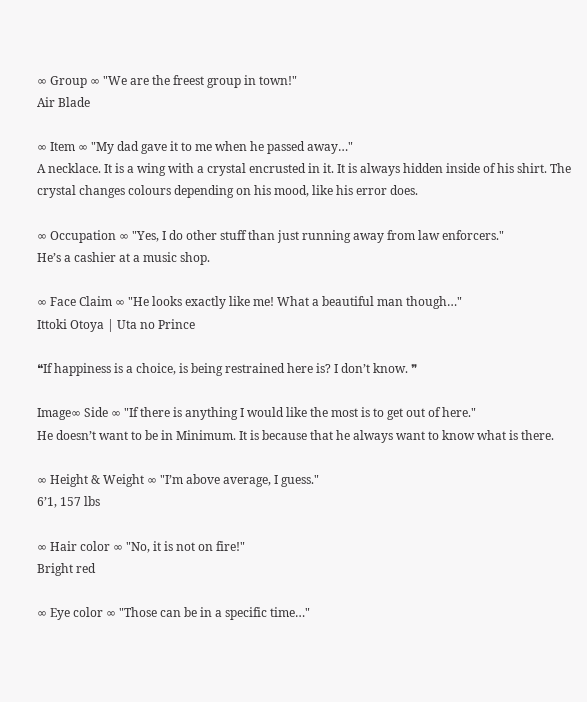∞ Group ∞ "We are the freest group in town!"
Air Blade

∞ Item ∞ "My dad gave it to me when he passed away…"
A necklace. It is a wing with a crystal encrusted in it. It is always hidden inside of his shirt. The crystal changes colours depending on his mood, like his error does.

∞ Occupation ∞ "Yes, I do other stuff than just running away from law enforcers."
He’s a cashier at a music shop.

∞ Face Claim ∞ "He looks exactly like me! What a beautiful man though…"
Ittoki Otoya | Uta no Prince

❝If happiness is a choice, is being restrained here is? I don’t know. ❞

Image∞ Side ∞ "If there is anything I would like the most is to get out of here."
He doesn’t want to be in Minimum. It is because that he always want to know what is there.

∞ Height & Weight ∞ "I’m above average, I guess."
6’1, 157 lbs

∞ Hair color ∞ "No, it is not on fire!"
Bright red

∞ Eye color ∞ "Those can be in a specific time…"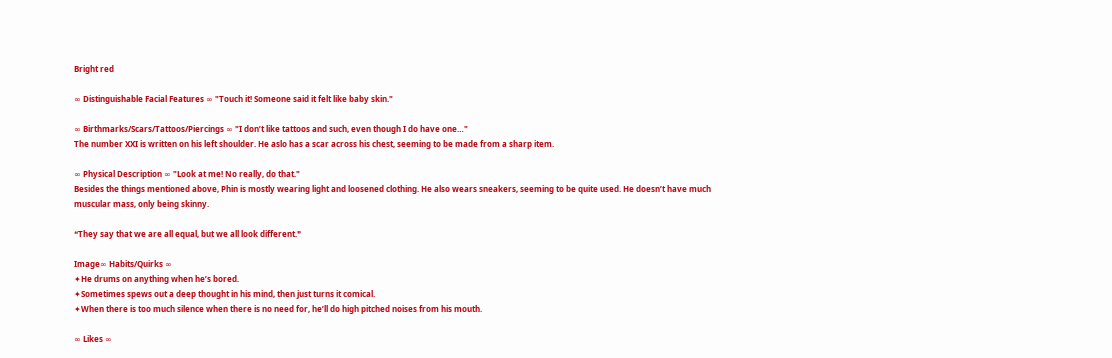Bright red

∞ Distinguishable Facial Features ∞ "Touch it! Someone said it felt like baby skin."

∞ Birthmarks/Scars/Tattoos/Piercings ∞ "I don’t like tattoos and such, even though I do have one…"
The number XXI is written on his left shoulder. He aslo has a scar across his chest, seeming to be made from a sharp item.

∞ Physical Description ∞ "Look at me! No really, do that."
Besides the things mentioned above, Phin is mostly wearing light and loosened clothing. He also wears sneakers, seeming to be quite used. He doesn’t have much muscular mass, only being skinny.

❝They say that we are all equal, but we all look different.❞

Image∞ Habits/Quirks ∞
✦He drums on anything when he’s bored.
✦Sometimes spews out a deep thought in his mind, then just turns it comical.
✦When there is too much silence when there is no need for, he’ll do high pitched noises from his mouth.

∞ Likes ∞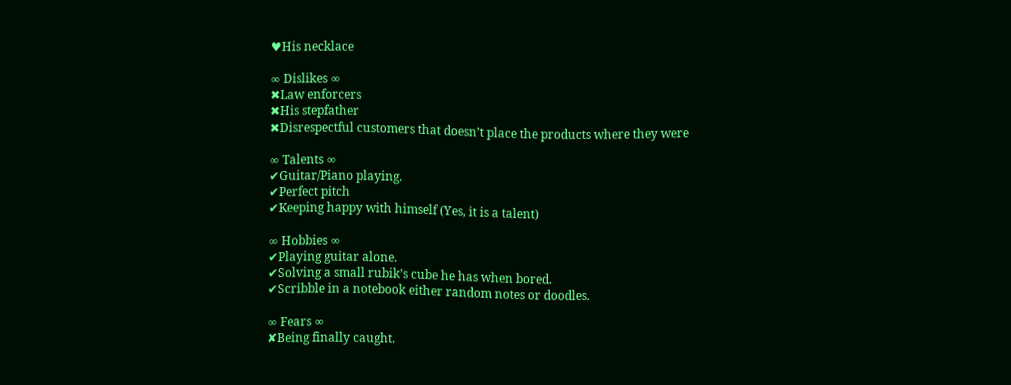♥His necklace

∞ Dislikes ∞
✖Law enforcers
✖His stepfather
✖Disrespectful customers that doesn’t place the products where they were

∞ Talents ∞
✔Guitar/Piano playing.
✔Perfect pitch
✔Keeping happy with himself (Yes, it is a talent)

∞ Hobbies ∞
✔Playing guitar alone.
✔Solving a small rubik’s cube he has when bored.
✔Scribble in a notebook either random notes or doodles.

∞ Fears ∞
✘Being finally caught.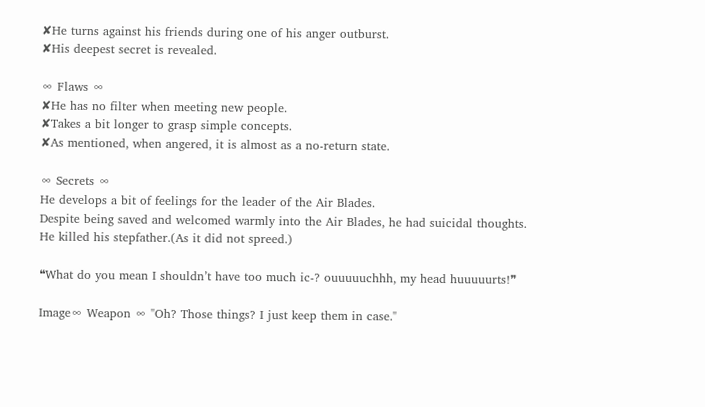✘He turns against his friends during one of his anger outburst.
✘His deepest secret is revealed.

∞ Flaws ∞
✘He has no filter when meeting new people.
✘Takes a bit longer to grasp simple concepts.
✘As mentioned, when angered, it is almost as a no-return state.

∞ Secrets ∞
He develops a bit of feelings for the leader of the Air Blades.
Despite being saved and welcomed warmly into the Air Blades, he had suicidal thoughts.
He killed his stepfather.(As it did not spreed.)

❝What do you mean I shouldn’t have too much ic-? ouuuuuchhh, my head huuuuurts!❞

Image∞ Weapon ∞ "Oh? Those things? I just keep them in case."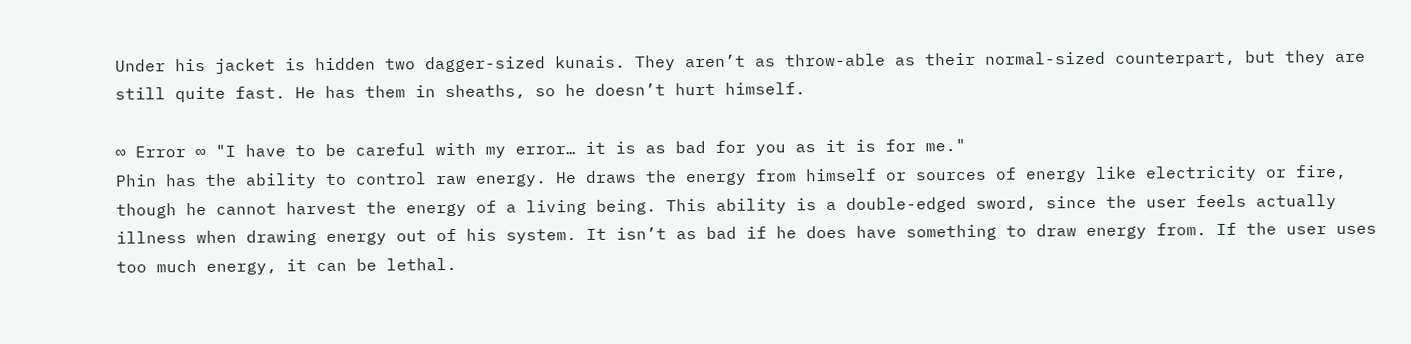Under his jacket is hidden two dagger-sized kunais. They aren’t as throw-able as their normal-sized counterpart, but they are still quite fast. He has them in sheaths, so he doesn’t hurt himself.

∞ Error ∞ "I have to be careful with my error… it is as bad for you as it is for me."
Phin has the ability to control raw energy. He draws the energy from himself or sources of energy like electricity or fire, though he cannot harvest the energy of a living being. This ability is a double-edged sword, since the user feels actually illness when drawing energy out of his system. It isn’t as bad if he does have something to draw energy from. If the user uses too much energy, it can be lethal.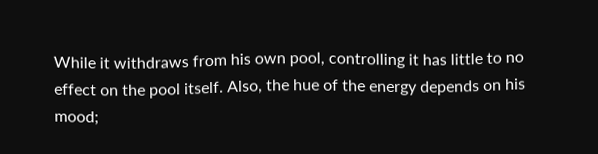While it withdraws from his own pool, controlling it has little to no effect on the pool itself. Also, the hue of the energy depends on his mood;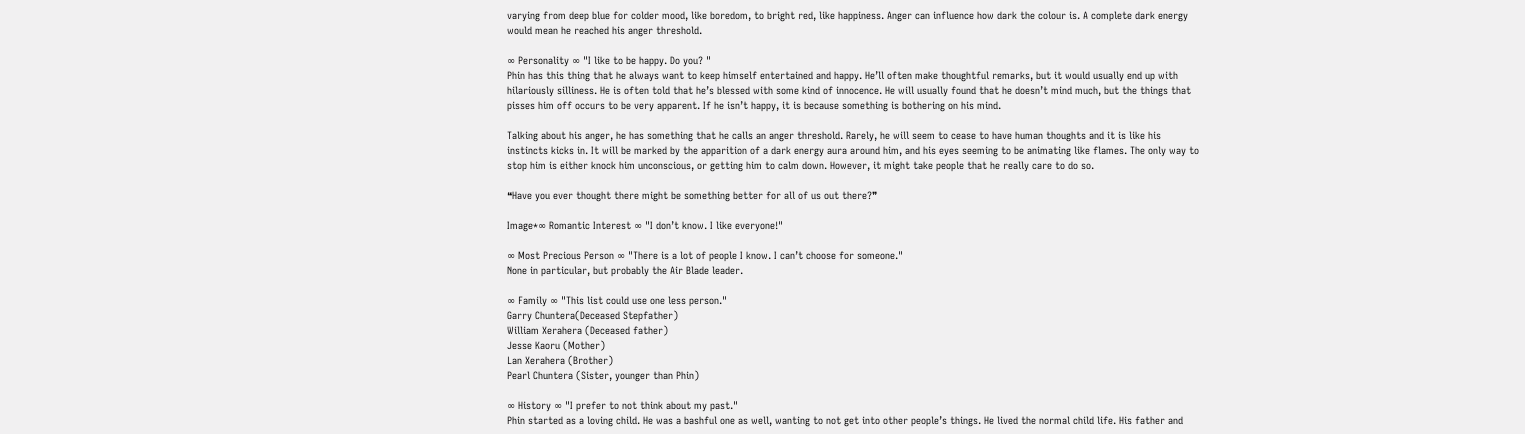varying from deep blue for colder mood, like boredom, to bright red, like happiness. Anger can influence how dark the colour is. A complete dark energy would mean he reached his anger threshold.

∞ Personality ∞ "I like to be happy. Do you? "
Phin has this thing that he always want to keep himself entertained and happy. He’ll often make thoughtful remarks, but it would usually end up with hilariously silliness. He is often told that he’s blessed with some kind of innocence. He will usually found that he doesn’t mind much, but the things that pisses him off occurs to be very apparent. If he isn’t happy, it is because something is bothering on his mind.

Talking about his anger, he has something that he calls an anger threshold. Rarely, he will seem to cease to have human thoughts and it is like his instincts kicks in. It will be marked by the apparition of a dark energy aura around him, and his eyes seeming to be animating like flames. The only way to stop him is either knock him unconscious, or getting him to calm down. However, it might take people that he really care to do so.

❝Have you ever thought there might be something better for all of us out there?❞

Image*∞ Romantic Interest ∞ "I don’t know. I like everyone!"

∞ Most Precious Person ∞ "There is a lot of people I know. I can’t choose for someone."
None in particular, but probably the Air Blade leader.

∞ Family ∞ "This list could use one less person."
Garry Chuntera(Deceased Stepfather)
William Xerahera (Deceased father)
Jesse Kaoru (Mother)
Lan Xerahera (Brother)
Pearl Chuntera (Sister, younger than Phin)

∞ History ∞ "I prefer to not think about my past."
Phin started as a loving child. He was a bashful one as well, wanting to not get into other people’s things. He lived the normal child life. His father and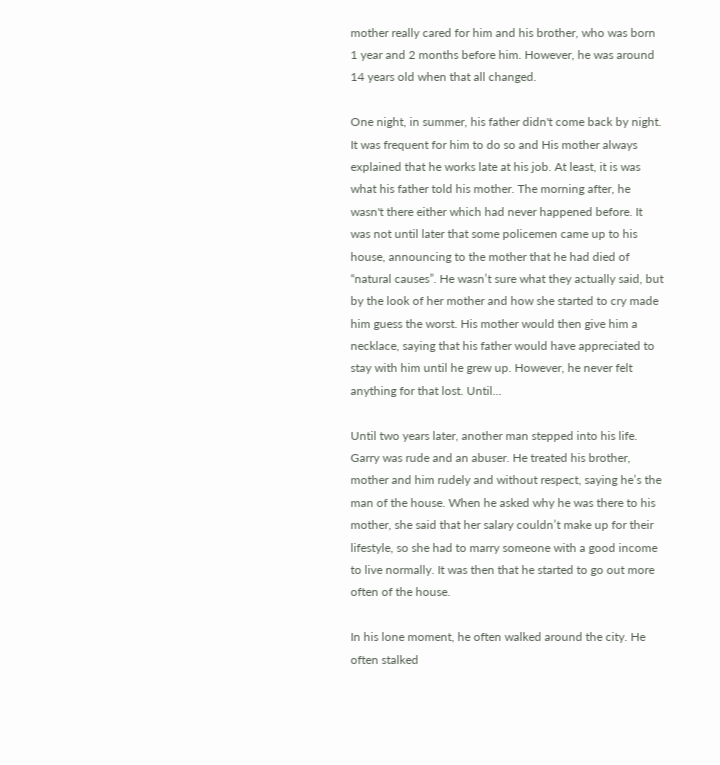mother really cared for him and his brother, who was born 1 year and 2 months before him. However, he was around 14 years old when that all changed.

One night, in summer, his father didn't come back by night. It was frequent for him to do so and His mother always explained that he works late at his job. At least, it is was what his father told his mother. The morning after, he wasn't there either which had never happened before. It was not until later that some policemen came up to his house, announcing to the mother that he had died of “natural causes”. He wasn’t sure what they actually said, but by the look of her mother and how she started to cry made him guess the worst. His mother would then give him a necklace, saying that his father would have appreciated to stay with him until he grew up. However, he never felt anything for that lost. Until…

Until two years later, another man stepped into his life. Garry was rude and an abuser. He treated his brother, mother and him rudely and without respect, saying he’s the man of the house. When he asked why he was there to his mother, she said that her salary couldn’t make up for their lifestyle, so she had to marry someone with a good income to live normally. It was then that he started to go out more often of the house.

In his lone moment, he often walked around the city. He often stalked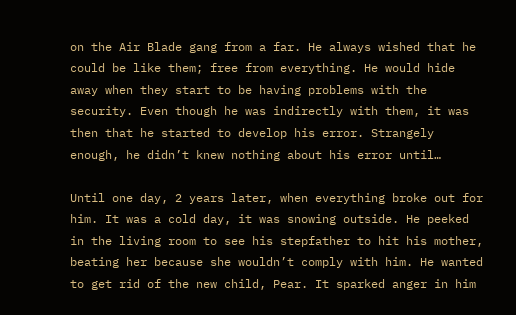on the Air Blade gang from a far. He always wished that he could be like them; free from everything. He would hide away when they start to be having problems with the security. Even though he was indirectly with them, it was then that he started to develop his error. Strangely enough, he didn’t knew nothing about his error until…

Until one day, 2 years later, when everything broke out for him. It was a cold day, it was snowing outside. He peeked in the living room to see his stepfather to hit his mother, beating her because she wouldn’t comply with him. He wanted to get rid of the new child, Pear. It sparked anger in him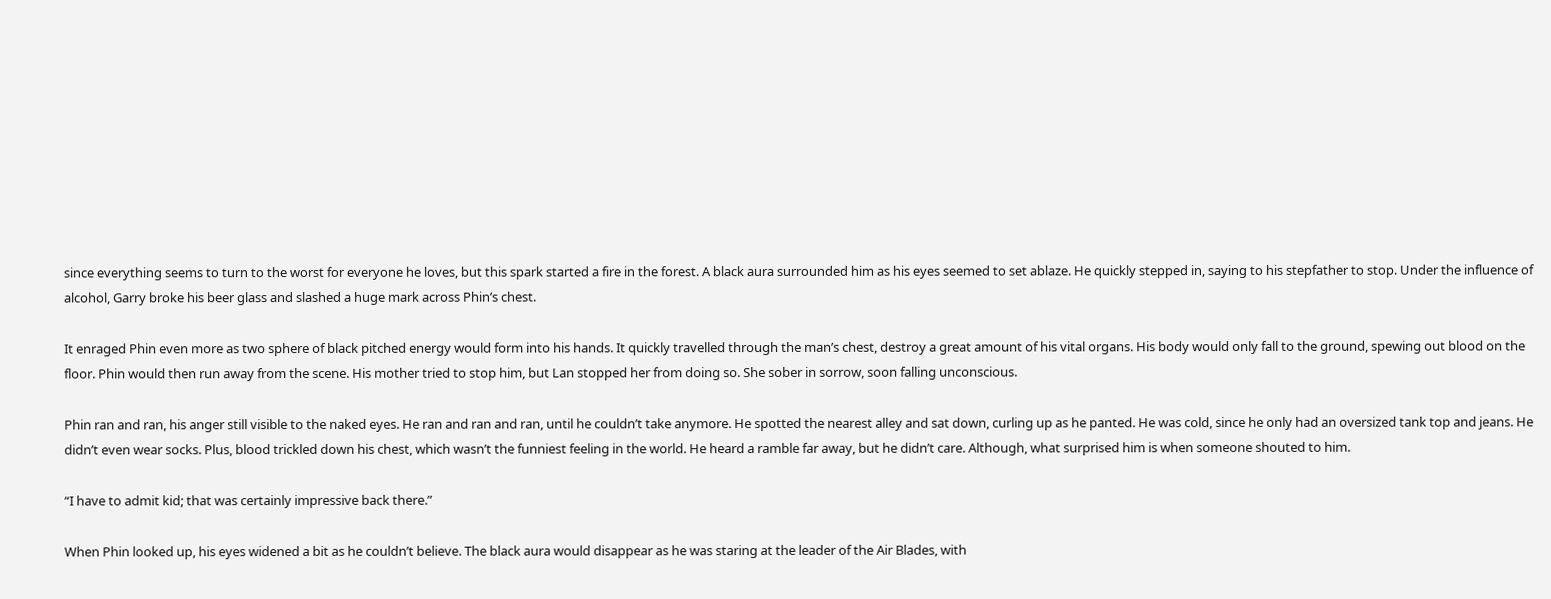since everything seems to turn to the worst for everyone he loves, but this spark started a fire in the forest. A black aura surrounded him as his eyes seemed to set ablaze. He quickly stepped in, saying to his stepfather to stop. Under the influence of alcohol, Garry broke his beer glass and slashed a huge mark across Phin’s chest.

It enraged Phin even more as two sphere of black pitched energy would form into his hands. It quickly travelled through the man’s chest, destroy a great amount of his vital organs. His body would only fall to the ground, spewing out blood on the floor. Phin would then run away from the scene. His mother tried to stop him, but Lan stopped her from doing so. She sober in sorrow, soon falling unconscious.

Phin ran and ran, his anger still visible to the naked eyes. He ran and ran and ran, until he couldn’t take anymore. He spotted the nearest alley and sat down, curling up as he panted. He was cold, since he only had an oversized tank top and jeans. He didn’t even wear socks. Plus, blood trickled down his chest, which wasn’t the funniest feeling in the world. He heard a ramble far away, but he didn’t care. Although, what surprised him is when someone shouted to him.

“I have to admit kid; that was certainly impressive back there.”

When Phin looked up, his eyes widened a bit as he couldn’t believe. The black aura would disappear as he was staring at the leader of the Air Blades, with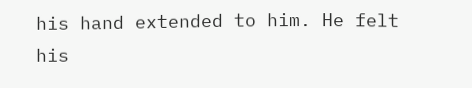his hand extended to him. He felt his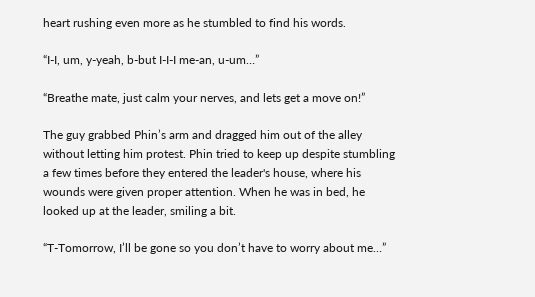heart rushing even more as he stumbled to find his words.

“I-I, um, y-yeah, b-but I-I-I me-an, u-um…”

“Breathe mate, just calm your nerves, and lets get a move on!”

The guy grabbed Phin’s arm and dragged him out of the alley without letting him protest. Phin tried to keep up despite stumbling a few times before they entered the leader's house, where his wounds were given proper attention. When he was in bed, he looked up at the leader, smiling a bit.

“T-Tomorrow, I’ll be gone so you don’t have to worry about me…”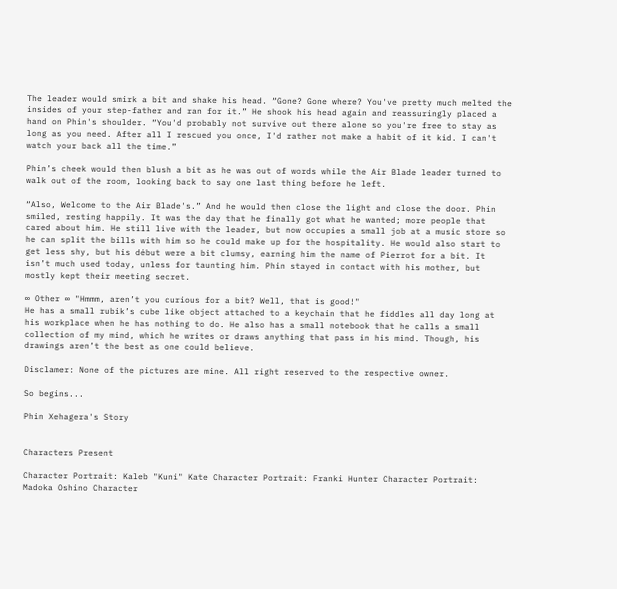The leader would smirk a bit and shake his head. “Gone? Gone where? You've pretty much melted the insides of your step-father and ran for it.” He shook his head again and reassuringly placed a hand on Phin's shoulder. “You'd probably not survive out there alone so you're free to stay as long as you need. After all I rescued you once, I'd rather not make a habit of it kid. I can't watch your back all the time.”

Phin’s cheek would then blush a bit as he was out of words while the Air Blade leader turned to walk out of the room, looking back to say one last thing before he left.

“Also, Welcome to the Air Blade's.” And he would then close the light and close the door. Phin smiled, resting happily. It was the day that he finally got what he wanted; more people that cared about him. He still live with the leader, but now occupies a small job at a music store so he can split the bills with him so he could make up for the hospitality. He would also start to get less shy, but his début were a bit clumsy, earning him the name of Pierrot for a bit. It isn’t much used today, unless for taunting him. Phin stayed in contact with his mother, but mostly kept their meeting secret.

∞ Other ∞ "Hmmm, aren’t you curious for a bit? Well, that is good!"
He has a small rubik’s cube like object attached to a keychain that he fiddles all day long at his workplace when he has nothing to do. He also has a small notebook that he calls a small collection of my mind, which he writes or draws anything that pass in his mind. Though, his drawings aren’t the best as one could believe.

Disclamer: None of the pictures are mine. All right reserved to the respective owner.

So begins...

Phin Xehagera's Story


Characters Present

Character Portrait: Kaleb "Kuni" Kate Character Portrait: Franki Hunter Character Portrait: Madoka Oshino Character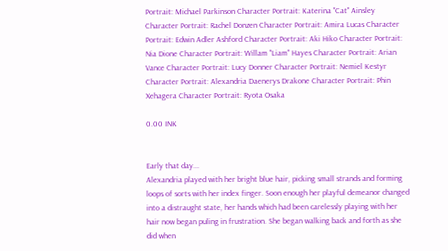Portrait: Michael Parkinson Character Portrait: Katerina "Cat" Ainsley Character Portrait: Rachel Donzen Character Portrait: Amira Lucas Character Portrait: Edwin Adler Ashford Character Portrait: Aki Hiko Character Portrait: Nia Dione Character Portrait: Willam "Liam" Hayes Character Portrait: Arian Vance Character Portrait: Lucy Donner Character Portrait: Nemiel Kestyr Character Portrait: Alexandria Daenerys Drakone Character Portrait: Phin Xehagera Character Portrait: Ryota Osaka

0.00 INK


Early that day...
Alexandria played with her bright blue hair, picking small strands and forming loops of sorts with her index finger. Soon enough her playful demeanor changed into a distraught state, her hands which had been carelessly playing with her hair now began puling in frustration. She began walking back and forth as she did when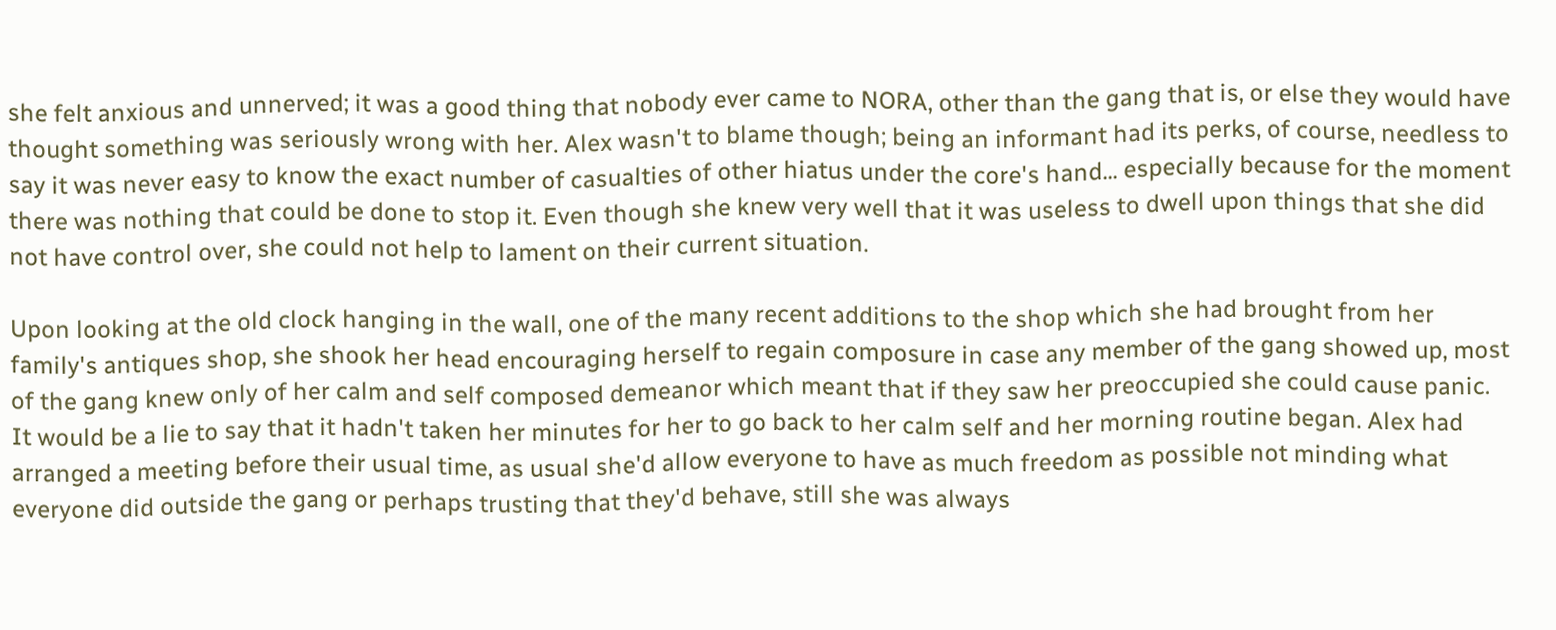she felt anxious and unnerved; it was a good thing that nobody ever came to NORA, other than the gang that is, or else they would have thought something was seriously wrong with her. Alex wasn't to blame though; being an informant had its perks, of course, needless to say it was never easy to know the exact number of casualties of other hiatus under the core's hand... especially because for the moment there was nothing that could be done to stop it. Even though she knew very well that it was useless to dwell upon things that she did not have control over, she could not help to lament on their current situation.

Upon looking at the old clock hanging in the wall, one of the many recent additions to the shop which she had brought from her family's antiques shop, she shook her head encouraging herself to regain composure in case any member of the gang showed up, most of the gang knew only of her calm and self composed demeanor which meant that if they saw her preoccupied she could cause panic. It would be a lie to say that it hadn't taken her minutes for her to go back to her calm self and her morning routine began. Alex had arranged a meeting before their usual time, as usual she'd allow everyone to have as much freedom as possible not minding what everyone did outside the gang or perhaps trusting that they'd behave, still she was always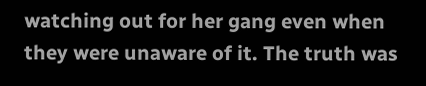watching out for her gang even when they were unaware of it. The truth was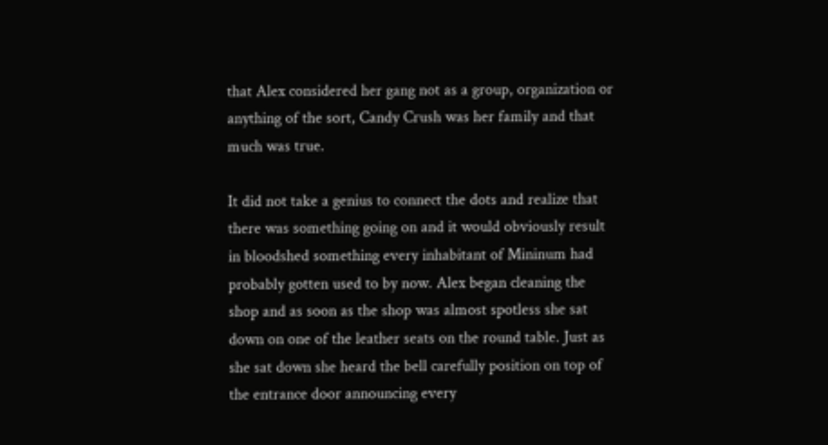that Alex considered her gang not as a group, organization or anything of the sort, Candy Crush was her family and that much was true.

It did not take a genius to connect the dots and realize that there was something going on and it would obviously result in bloodshed something every inhabitant of Mininum had probably gotten used to by now. Alex began cleaning the shop and as soon as the shop was almost spotless she sat down on one of the leather seats on the round table. Just as she sat down she heard the bell carefully position on top of the entrance door announcing every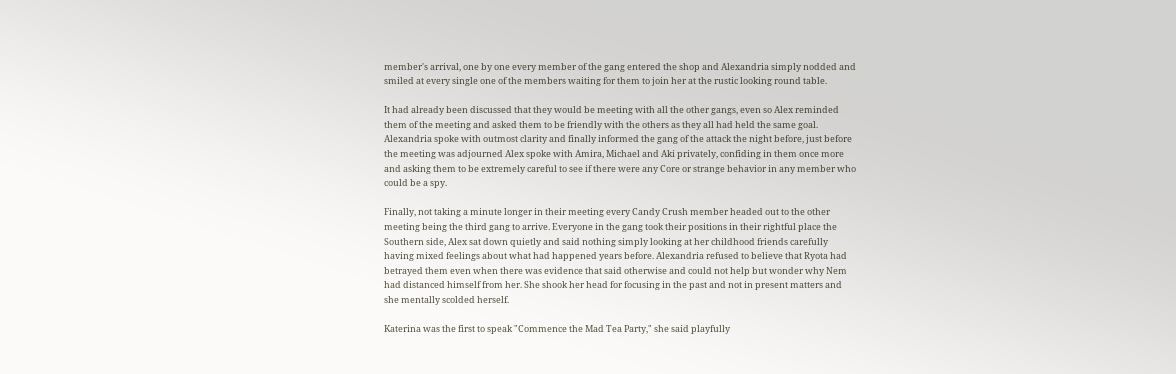member's arrival, one by one every member of the gang entered the shop and Alexandria simply nodded and smiled at every single one of the members waiting for them to join her at the rustic looking round table.

It had already been discussed that they would be meeting with all the other gangs, even so Alex reminded them of the meeting and asked them to be friendly with the others as they all had held the same goal. Alexandria spoke with outmost clarity and finally informed the gang of the attack the night before, just before the meeting was adjourned Alex spoke with Amira, Michael and Aki privately, confiding in them once more and asking them to be extremely careful to see if there were any Core or strange behavior in any member who could be a spy.

Finally, not taking a minute longer in their meeting every Candy Crush member headed out to the other meeting being the third gang to arrive. Everyone in the gang took their positions in their rightful place the Southern side, Alex sat down quietly and said nothing simply looking at her childhood friends carefully having mixed feelings about what had happened years before. Alexandria refused to believe that Ryota had betrayed them even when there was evidence that said otherwise and could not help but wonder why Nem had distanced himself from her. She shook her head for focusing in the past and not in present matters and she mentally scolded herself.

Katerina was the first to speak "Commence the Mad Tea Party," she said playfully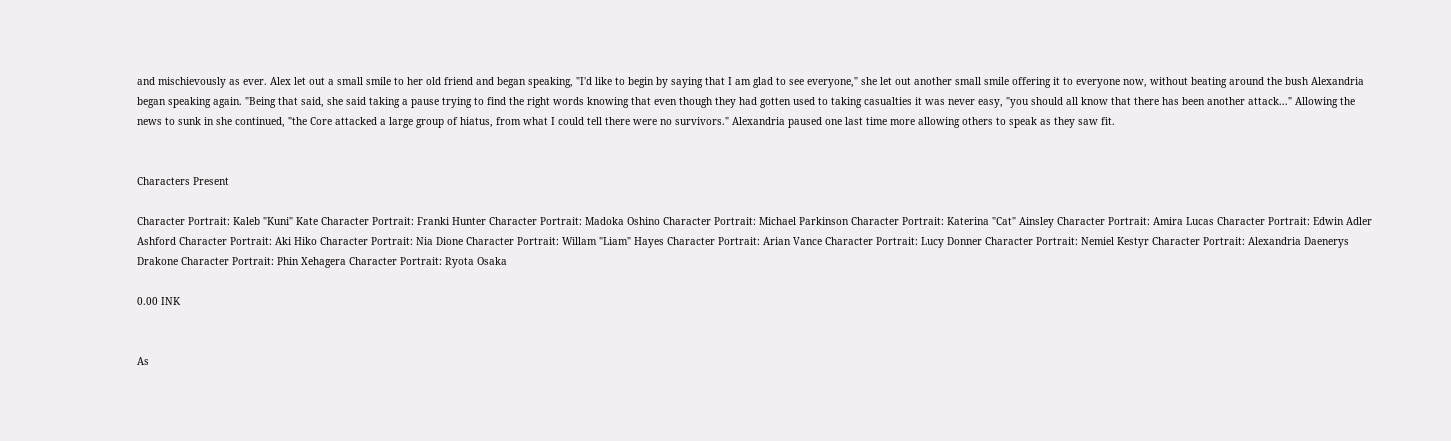and mischievously as ever. Alex let out a small smile to her old friend and began speaking, "I'd like to begin by saying that I am glad to see everyone," she let out another small smile offering it to everyone now, without beating around the bush Alexandria began speaking again. "Being that said, she said taking a pause trying to find the right words knowing that even though they had gotten used to taking casualties it was never easy, "you should all know that there has been another attack..." Allowing the news to sunk in she continued, "the Core attacked a large group of hiatus, from what I could tell there were no survivors." Alexandria paused one last time more allowing others to speak as they saw fit.


Characters Present

Character Portrait: Kaleb "Kuni" Kate Character Portrait: Franki Hunter Character Portrait: Madoka Oshino Character Portrait: Michael Parkinson Character Portrait: Katerina "Cat" Ainsley Character Portrait: Amira Lucas Character Portrait: Edwin Adler Ashford Character Portrait: Aki Hiko Character Portrait: Nia Dione Character Portrait: Willam "Liam" Hayes Character Portrait: Arian Vance Character Portrait: Lucy Donner Character Portrait: Nemiel Kestyr Character Portrait: Alexandria Daenerys Drakone Character Portrait: Phin Xehagera Character Portrait: Ryota Osaka

0.00 INK


As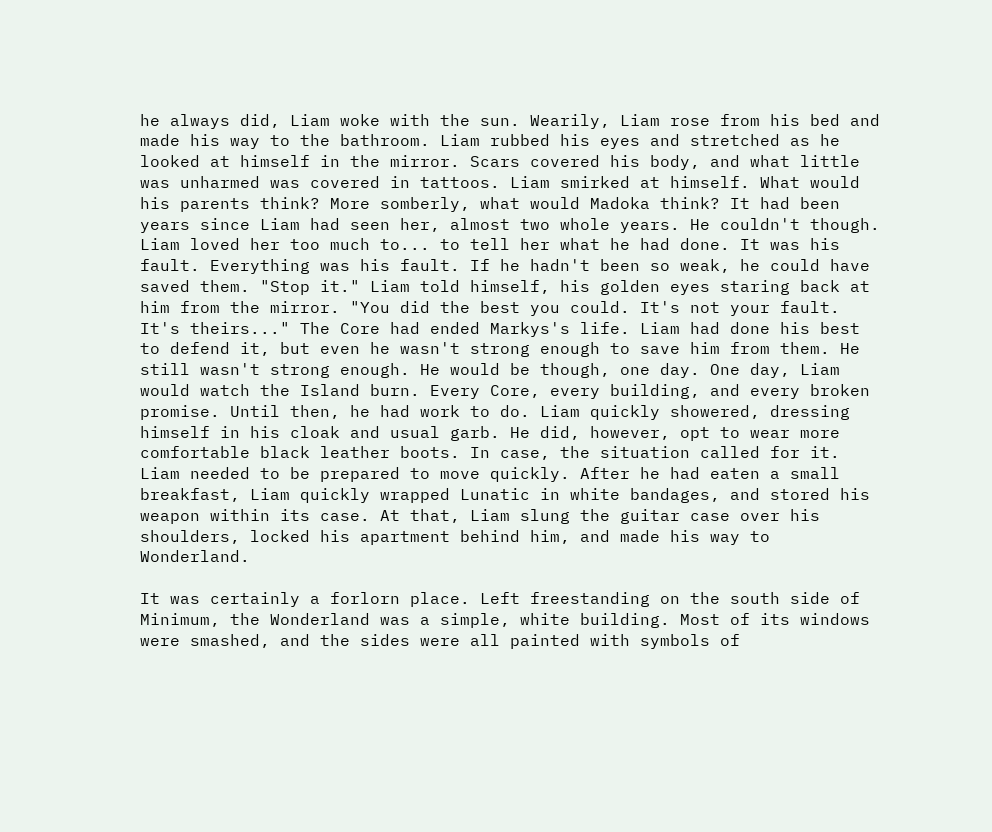he always did, Liam woke with the sun. Wearily, Liam rose from his bed and made his way to the bathroom. Liam rubbed his eyes and stretched as he looked at himself in the mirror. Scars covered his body, and what little was unharmed was covered in tattoos. Liam smirked at himself. What would his parents think? More somberly, what would Madoka think? It had been years since Liam had seen her, almost two whole years. He couldn't though. Liam loved her too much to... to tell her what he had done. It was his fault. Everything was his fault. If he hadn't been so weak, he could have saved them. "Stop it." Liam told himself, his golden eyes staring back at him from the mirror. "You did the best you could. It's not your fault. It's theirs..." The Core had ended Markys's life. Liam had done his best to defend it, but even he wasn't strong enough to save him from them. He still wasn't strong enough. He would be though, one day. One day, Liam would watch the Island burn. Every Core, every building, and every broken promise. Until then, he had work to do. Liam quickly showered, dressing himself in his cloak and usual garb. He did, however, opt to wear more comfortable black leather boots. In case, the situation called for it. Liam needed to be prepared to move quickly. After he had eaten a small breakfast, Liam quickly wrapped Lunatic in white bandages, and stored his weapon within its case. At that, Liam slung the guitar case over his shoulders, locked his apartment behind him, and made his way to Wonderland.

It was certainly a forlorn place. Left freestanding on the south side of Minimum, the Wonderland was a simple, white building. Most of its windows were smashed, and the sides were all painted with symbols of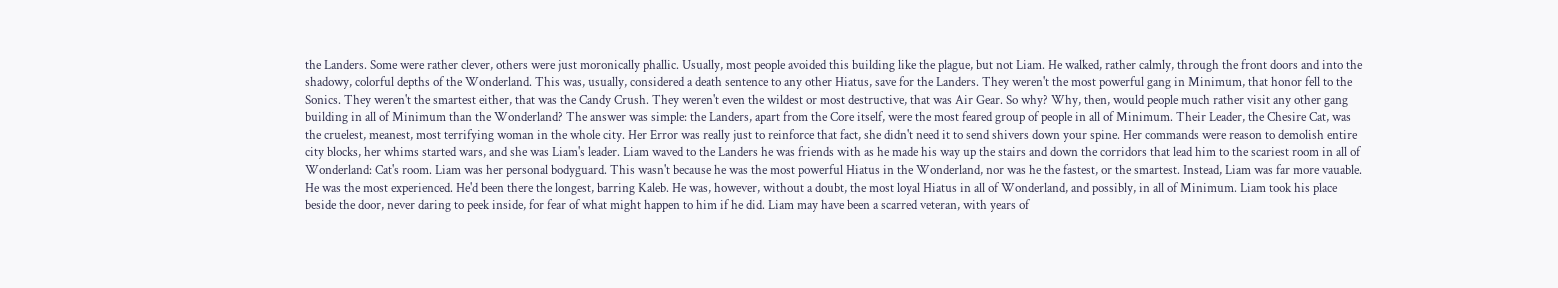the Landers. Some were rather clever, others were just moronically phallic. Usually, most people avoided this building like the plague, but not Liam. He walked, rather calmly, through the front doors and into the shadowy, colorful depths of the Wonderland. This was, usually, considered a death sentence to any other Hiatus, save for the Landers. They weren't the most powerful gang in Minimum, that honor fell to the Sonics. They weren't the smartest either, that was the Candy Crush. They weren't even the wildest or most destructive, that was Air Gear. So why? Why, then, would people much rather visit any other gang building in all of Minimum than the Wonderland? The answer was simple: the Landers, apart from the Core itself, were the most feared group of people in all of Minimum. Their Leader, the Chesire Cat, was the cruelest, meanest, most terrifying woman in the whole city. Her Error was really just to reinforce that fact, she didn't need it to send shivers down your spine. Her commands were reason to demolish entire city blocks, her whims started wars, and she was Liam's leader. Liam waved to the Landers he was friends with as he made his way up the stairs and down the corridors that lead him to the scariest room in all of Wonderland: Cat's room. Liam was her personal bodyguard. This wasn't because he was the most powerful Hiatus in the Wonderland, nor was he the fastest, or the smartest. Instead, Liam was far more vauable. He was the most experienced. He'd been there the longest, barring Kaleb. He was, however, without a doubt, the most loyal Hiatus in all of Wonderland, and possibly, in all of Minimum. Liam took his place beside the door, never daring to peek inside, for fear of what might happen to him if he did. Liam may have been a scarred veteran, with years of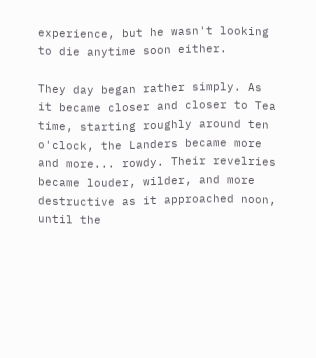experience, but he wasn't looking to die anytime soon either.

They day began rather simply. As it became closer and closer to Tea time, starting roughly around ten o'clock, the Landers became more and more... rowdy. Their revelries became louder, wilder, and more destructive as it approached noon, until the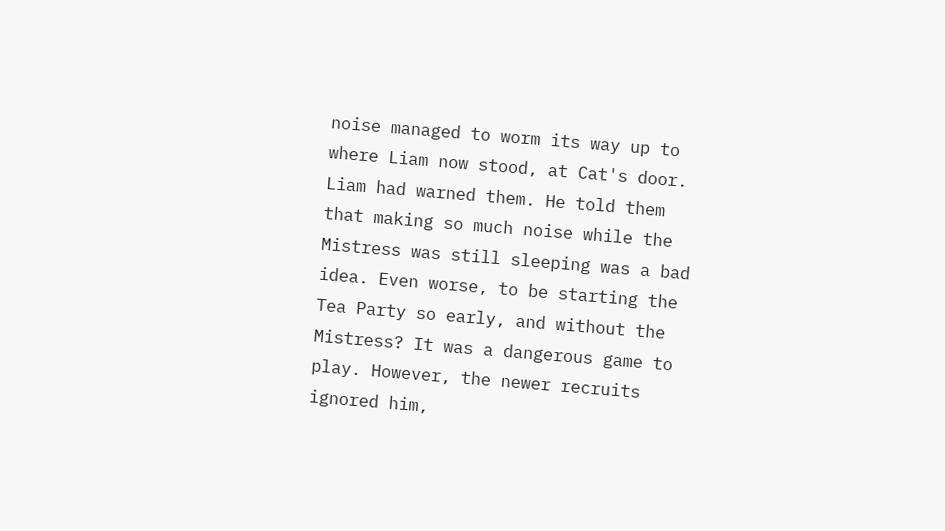noise managed to worm its way up to where Liam now stood, at Cat's door. Liam had warned them. He told them that making so much noise while the Mistress was still sleeping was a bad idea. Even worse, to be starting the Tea Party so early, and without the Mistress? It was a dangerous game to play. However, the newer recruits ignored him,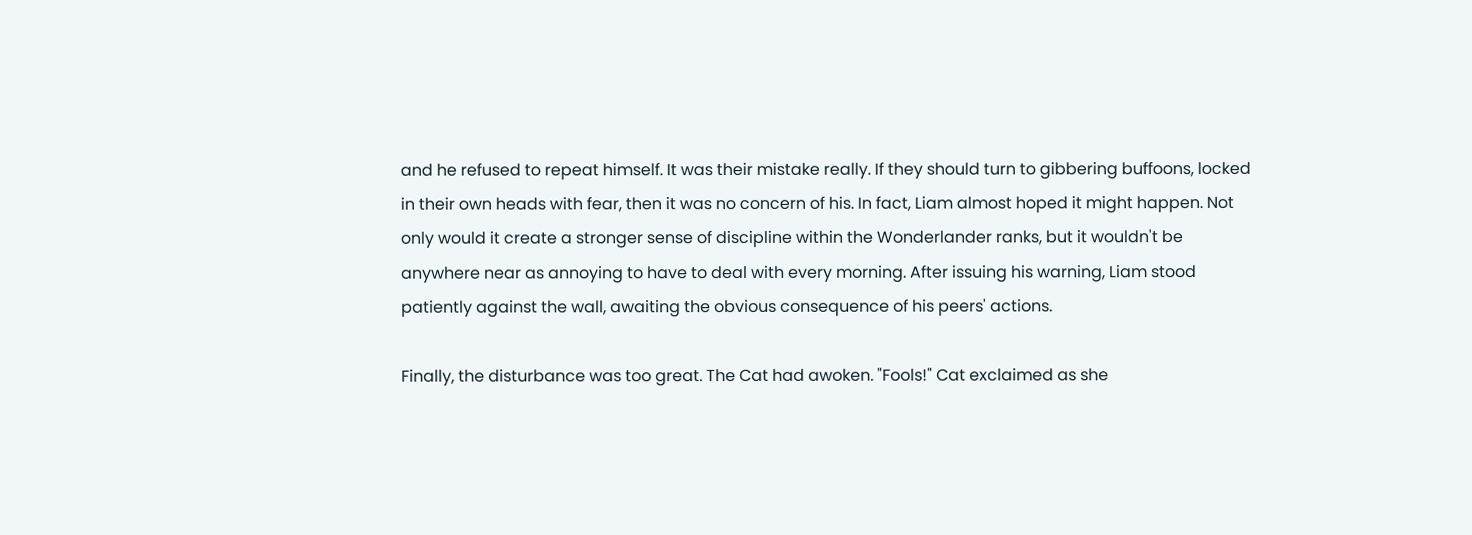and he refused to repeat himself. It was their mistake really. If they should turn to gibbering buffoons, locked in their own heads with fear, then it was no concern of his. In fact, Liam almost hoped it might happen. Not only would it create a stronger sense of discipline within the Wonderlander ranks, but it wouldn't be anywhere near as annoying to have to deal with every morning. After issuing his warning, Liam stood patiently against the wall, awaiting the obvious consequence of his peers' actions.

Finally, the disturbance was too great. The Cat had awoken. "Fools!" Cat exclaimed as she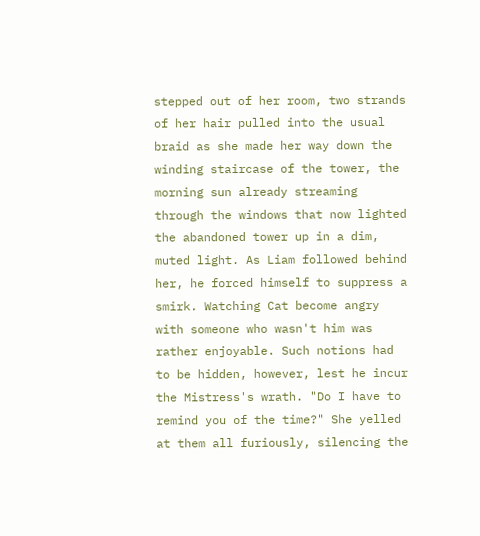stepped out of her room, two strands of her hair pulled into the usual braid as she made her way down the winding staircase of the tower, the morning sun already streaming through the windows that now lighted the abandoned tower up in a dim, muted light. As Liam followed behind her, he forced himself to suppress a smirk. Watching Cat become angry with someone who wasn't him was rather enjoyable. Such notions had to be hidden, however, lest he incur the Mistress's wrath. "Do I have to remind you of the time?" She yelled at them all furiously, silencing the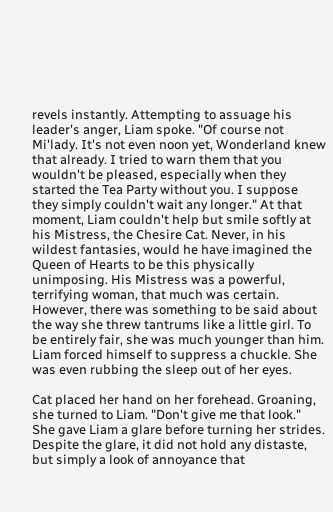revels instantly. Attempting to assuage his leader's anger, Liam spoke. "Of course not Mi'lady. It's not even noon yet, Wonderland knew that already. I tried to warn them that you wouldn't be pleased, especially when they started the Tea Party without you. I suppose they simply couldn't wait any longer." At that moment, Liam couldn't help but smile softly at his Mistress, the Chesire Cat. Never, in his wildest fantasies, would he have imagined the Queen of Hearts to be this physically unimposing. His Mistress was a powerful, terrifying woman, that much was certain. However, there was something to be said about the way she threw tantrums like a little girl. To be entirely fair, she was much younger than him. Liam forced himself to suppress a chuckle. She was even rubbing the sleep out of her eyes.

Cat placed her hand on her forehead. Groaning, she turned to Liam. "Don't give me that look." She gave Liam a glare before turning her strides. Despite the glare, it did not hold any distaste, but simply a look of annoyance that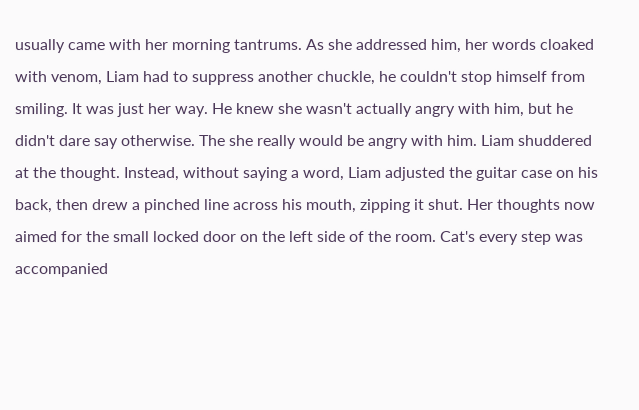usually came with her morning tantrums. As she addressed him, her words cloaked with venom, Liam had to suppress another chuckle, he couldn't stop himself from smiling. It was just her way. He knew she wasn't actually angry with him, but he didn't dare say otherwise. The she really would be angry with him. Liam shuddered at the thought. Instead, without saying a word, Liam adjusted the guitar case on his back, then drew a pinched line across his mouth, zipping it shut. Her thoughts now aimed for the small locked door on the left side of the room. Cat's every step was accompanied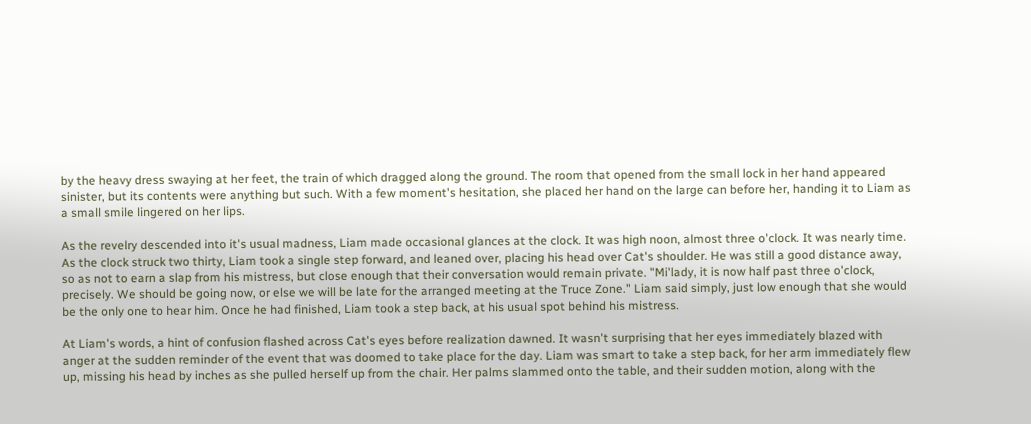by the heavy dress swaying at her feet, the train of which dragged along the ground. The room that opened from the small lock in her hand appeared sinister, but its contents were anything but such. With a few moment's hesitation, she placed her hand on the large can before her, handing it to Liam as a small smile lingered on her lips.

As the revelry descended into it's usual madness, Liam made occasional glances at the clock. It was high noon, almost three o'clock. It was nearly time. As the clock struck two thirty, Liam took a single step forward, and leaned over, placing his head over Cat's shoulder. He was still a good distance away, so as not to earn a slap from his mistress, but close enough that their conversation would remain private. "Mi'lady, it is now half past three o'clock, precisely. We should be going now, or else we will be late for the arranged meeting at the Truce Zone." Liam said simply, just low enough that she would be the only one to hear him. Once he had finished, Liam took a step back, at his usual spot behind his mistress.

At Liam's words, a hint of confusion flashed across Cat's eyes before realization dawned. It wasn't surprising that her eyes immediately blazed with anger at the sudden reminder of the event that was doomed to take place for the day. Liam was smart to take a step back, for her arm immediately flew up, missing his head by inches as she pulled herself up from the chair. Her palms slammed onto the table, and their sudden motion, along with the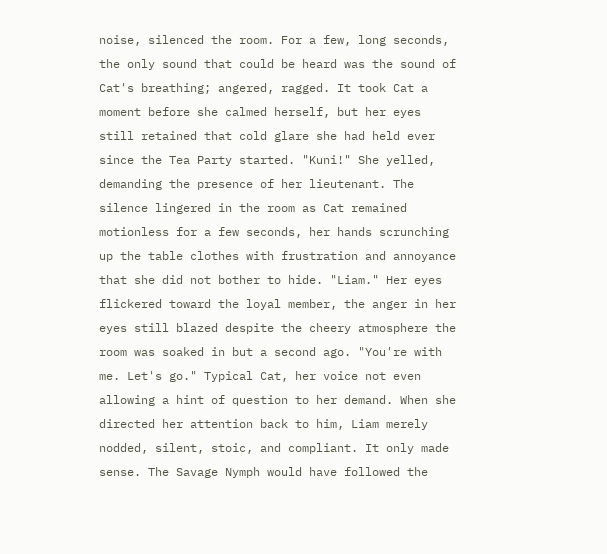noise, silenced the room. For a few, long seconds, the only sound that could be heard was the sound of Cat's breathing; angered, ragged. It took Cat a moment before she calmed herself, but her eyes still retained that cold glare she had held ever since the Tea Party started. "Kuni!" She yelled, demanding the presence of her lieutenant. The silence lingered in the room as Cat remained motionless for a few seconds, her hands scrunching up the table clothes with frustration and annoyance that she did not bother to hide. "Liam." Her eyes flickered toward the loyal member, the anger in her eyes still blazed despite the cheery atmosphere the room was soaked in but a second ago. "You're with me. Let's go." Typical Cat, her voice not even allowing a hint of question to her demand. When she directed her attention back to him, Liam merely nodded, silent, stoic, and compliant. It only made sense. The Savage Nymph would have followed the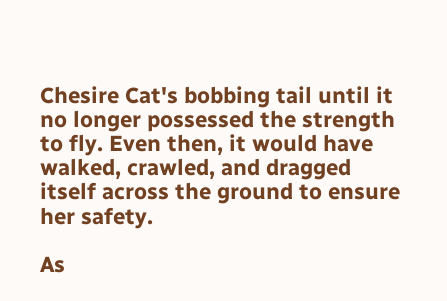Chesire Cat's bobbing tail until it no longer possessed the strength to fly. Even then, it would have walked, crawled, and dragged itself across the ground to ensure her safety.

As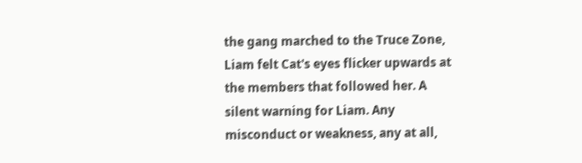the gang marched to the Truce Zone, Liam felt Cat's eyes flicker upwards at the members that followed her. A silent warning for Liam. Any misconduct or weakness, any at all,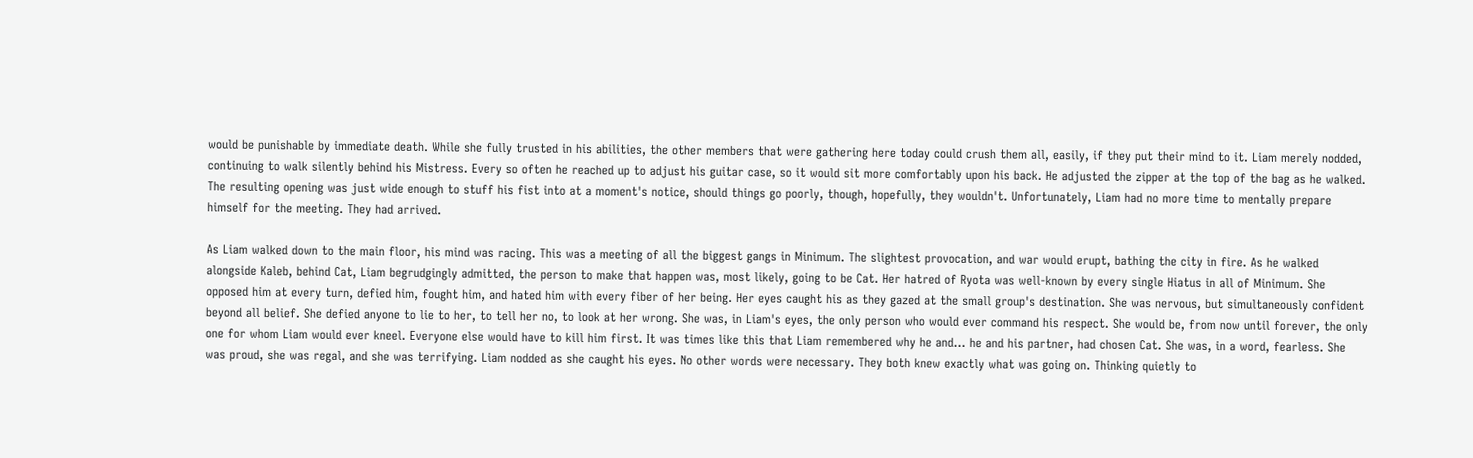would be punishable by immediate death. While she fully trusted in his abilities, the other members that were gathering here today could crush them all, easily, if they put their mind to it. Liam merely nodded, continuing to walk silently behind his Mistress. Every so often he reached up to adjust his guitar case, so it would sit more comfortably upon his back. He adjusted the zipper at the top of the bag as he walked. The resulting opening was just wide enough to stuff his fist into at a moment's notice, should things go poorly, though, hopefully, they wouldn't. Unfortunately, Liam had no more time to mentally prepare himself for the meeting. They had arrived.

As Liam walked down to the main floor, his mind was racing. This was a meeting of all the biggest gangs in Minimum. The slightest provocation, and war would erupt, bathing the city in fire. As he walked alongside Kaleb, behind Cat, Liam begrudgingly admitted, the person to make that happen was, most likely, going to be Cat. Her hatred of Ryota was well-known by every single Hiatus in all of Minimum. She opposed him at every turn, defied him, fought him, and hated him with every fiber of her being. Her eyes caught his as they gazed at the small group's destination. She was nervous, but simultaneously confident beyond all belief. She defied anyone to lie to her, to tell her no, to look at her wrong. She was, in Liam's eyes, the only person who would ever command his respect. She would be, from now until forever, the only one for whom Liam would ever kneel. Everyone else would have to kill him first. It was times like this that Liam remembered why he and... he and his partner, had chosen Cat. She was, in a word, fearless. She was proud, she was regal, and she was terrifying. Liam nodded as she caught his eyes. No other words were necessary. They both knew exactly what was going on. Thinking quietly to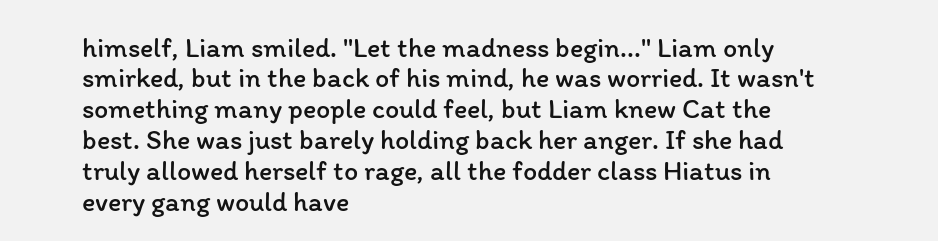himself, Liam smiled. "Let the madness begin..." Liam only smirked, but in the back of his mind, he was worried. It wasn't something many people could feel, but Liam knew Cat the best. She was just barely holding back her anger. If she had truly allowed herself to rage, all the fodder class Hiatus in every gang would have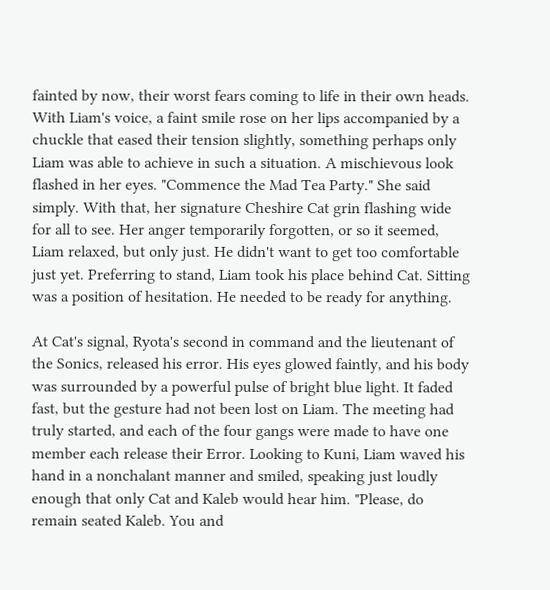fainted by now, their worst fears coming to life in their own heads. With Liam's voice, a faint smile rose on her lips accompanied by a chuckle that eased their tension slightly, something perhaps only Liam was able to achieve in such a situation. A mischievous look flashed in her eyes. "Commence the Mad Tea Party." She said simply. With that, her signature Cheshire Cat grin flashing wide for all to see. Her anger temporarily forgotten, or so it seemed, Liam relaxed, but only just. He didn't want to get too comfortable just yet. Preferring to stand, Liam took his place behind Cat. Sitting was a position of hesitation. He needed to be ready for anything.

At Cat's signal, Ryota's second in command and the lieutenant of the Sonics, released his error. His eyes glowed faintly, and his body was surrounded by a powerful pulse of bright blue light. It faded fast, but the gesture had not been lost on Liam. The meeting had truly started, and each of the four gangs were made to have one member each release their Error. Looking to Kuni, Liam waved his hand in a nonchalant manner and smiled, speaking just loudly enough that only Cat and Kaleb would hear him. "Please, do remain seated Kaleb. You and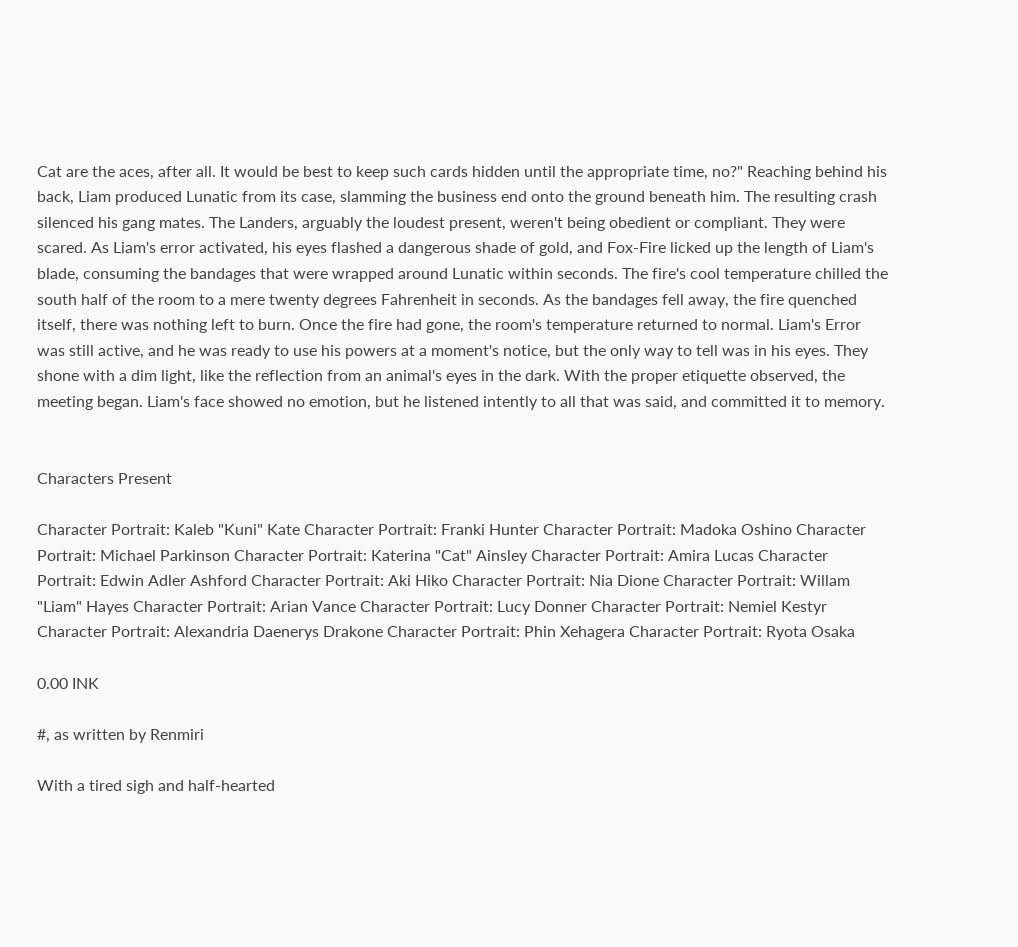Cat are the aces, after all. It would be best to keep such cards hidden until the appropriate time, no?" Reaching behind his back, Liam produced Lunatic from its case, slamming the business end onto the ground beneath him. The resulting crash silenced his gang mates. The Landers, arguably the loudest present, weren't being obedient or compliant. They were scared. As Liam's error activated, his eyes flashed a dangerous shade of gold, and Fox-Fire licked up the length of Liam's blade, consuming the bandages that were wrapped around Lunatic within seconds. The fire's cool temperature chilled the south half of the room to a mere twenty degrees Fahrenheit in seconds. As the bandages fell away, the fire quenched itself, there was nothing left to burn. Once the fire had gone, the room's temperature returned to normal. Liam's Error was still active, and he was ready to use his powers at a moment's notice, but the only way to tell was in his eyes. They shone with a dim light, like the reflection from an animal's eyes in the dark. With the proper etiquette observed, the meeting began. Liam's face showed no emotion, but he listened intently to all that was said, and committed it to memory.


Characters Present

Character Portrait: Kaleb "Kuni" Kate Character Portrait: Franki Hunter Character Portrait: Madoka Oshino Character Portrait: Michael Parkinson Character Portrait: Katerina "Cat" Ainsley Character Portrait: Amira Lucas Character Portrait: Edwin Adler Ashford Character Portrait: Aki Hiko Character Portrait: Nia Dione Character Portrait: Willam "Liam" Hayes Character Portrait: Arian Vance Character Portrait: Lucy Donner Character Portrait: Nemiel Kestyr Character Portrait: Alexandria Daenerys Drakone Character Portrait: Phin Xehagera Character Portrait: Ryota Osaka

0.00 INK

#, as written by Renmiri

With a tired sigh and half-hearted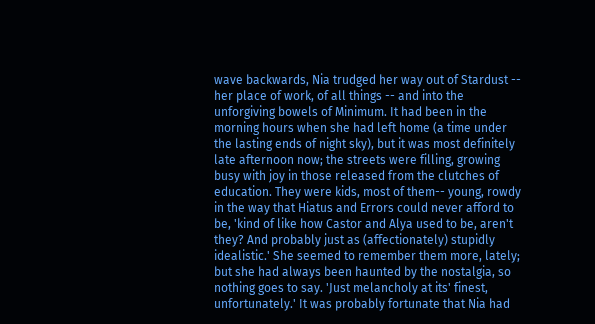wave backwards, Nia trudged her way out of Stardust -- her place of work, of all things -- and into the unforgiving bowels of Minimum. It had been in the morning hours when she had left home (a time under the lasting ends of night sky), but it was most definitely late afternoon now; the streets were filling, growing busy with joy in those released from the clutches of education. They were kids, most of them-- young, rowdy in the way that Hiatus and Errors could never afford to be, 'kind of like how Castor and Alya used to be, aren't they? And probably just as (affectionately) stupidly idealistic.' She seemed to remember them more, lately; but she had always been haunted by the nostalgia, so nothing goes to say. 'Just melancholy at its' finest, unfortunately.' It was probably fortunate that Nia had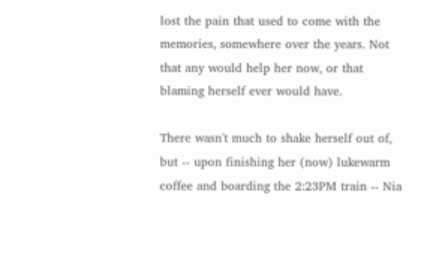lost the pain that used to come with the memories, somewhere over the years. Not that any would help her now, or that blaming herself ever would have.

There wasn't much to shake herself out of, but -- upon finishing her (now) lukewarm coffee and boarding the 2:23PM train -- Nia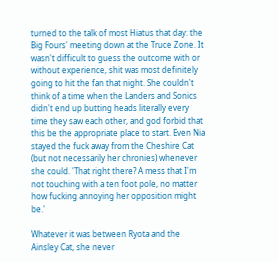turned to the talk of most Hiatus that day: the Big Fours' meeting down at the Truce Zone. It wasn't difficult to guess the outcome with or without experience, shit was most definitely going to hit the fan that night. She couldn't think of a time when the Landers and Sonics didn't end up butting heads literally every time they saw each other, and god forbid that this be the appropriate place to start. Even Nia stayed the fuck away from the Cheshire Cat (but not necessarily her chronies) whenever she could. 'That right there? A mess that I'm not touching with a ten foot pole, no matter how fucking annoying her opposition might be.'

Whatever it was between Ryota and the Ainsley Cat, she never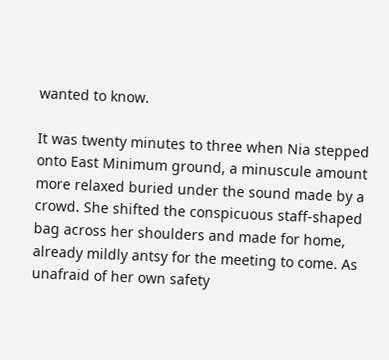wanted to know.

It was twenty minutes to three when Nia stepped onto East Minimum ground, a minuscule amount more relaxed buried under the sound made by a crowd. She shifted the conspicuous staff-shaped bag across her shoulders and made for home, already mildly antsy for the meeting to come. As unafraid of her own safety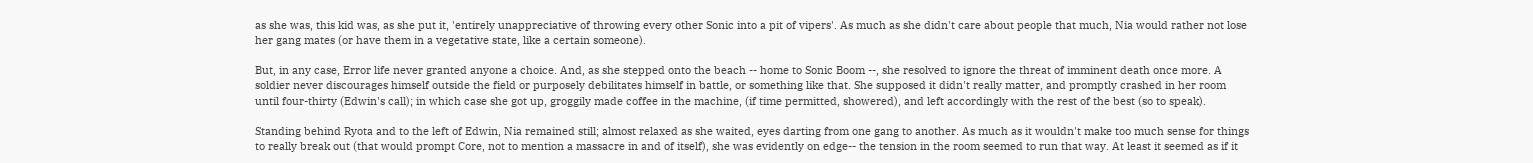as she was, this kid was, as she put it, 'entirely unappreciative of throwing every other Sonic into a pit of vipers'. As much as she didn't care about people that much, Nia would rather not lose her gang mates (or have them in a vegetative state, like a certain someone).

But, in any case, Error life never granted anyone a choice. And, as she stepped onto the beach -- home to Sonic Boom --, she resolved to ignore the threat of imminent death once more. A soldier never discourages himself outside the field or purposely debilitates himself in battle, or something like that. She supposed it didn't really matter, and promptly crashed in her room until four-thirty (Edwin's call); in which case she got up, groggily made coffee in the machine, (if time permitted, showered), and left accordingly with the rest of the best (so to speak).

Standing behind Ryota and to the left of Edwin, Nia remained still; almost relaxed as she waited, eyes darting from one gang to another. As much as it wouldn't make too much sense for things to really break out (that would prompt Core, not to mention a massacre in and of itself), she was evidently on edge-- the tension in the room seemed to run that way. At least it seemed as if it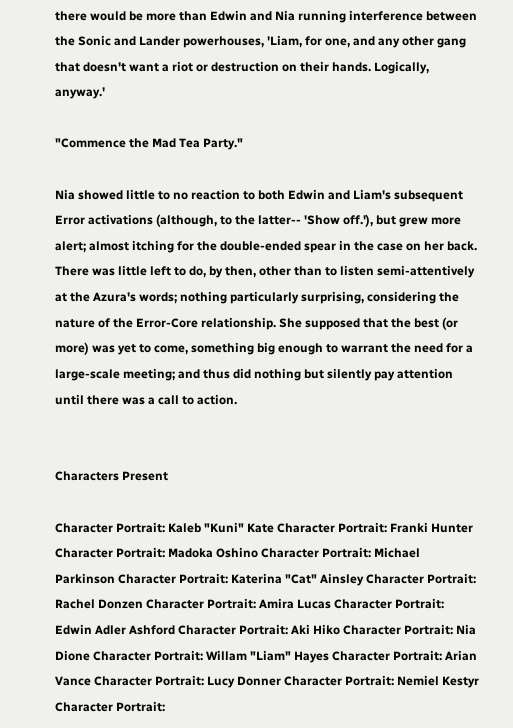there would be more than Edwin and Nia running interference between the Sonic and Lander powerhouses, 'Liam, for one, and any other gang that doesn't want a riot or destruction on their hands. Logically, anyway.'

"Commence the Mad Tea Party."

Nia showed little to no reaction to both Edwin and Liam's subsequent Error activations (although, to the latter-- 'Show off.'), but grew more alert; almost itching for the double-ended spear in the case on her back. There was little left to do, by then, other than to listen semi-attentively at the Azura's words; nothing particularly surprising, considering the nature of the Error-Core relationship. She supposed that the best (or more) was yet to come, something big enough to warrant the need for a large-scale meeting; and thus did nothing but silently pay attention until there was a call to action.


Characters Present

Character Portrait: Kaleb "Kuni" Kate Character Portrait: Franki Hunter Character Portrait: Madoka Oshino Character Portrait: Michael Parkinson Character Portrait: Katerina "Cat" Ainsley Character Portrait: Rachel Donzen Character Portrait: Amira Lucas Character Portrait: Edwin Adler Ashford Character Portrait: Aki Hiko Character Portrait: Nia Dione Character Portrait: Willam "Liam" Hayes Character Portrait: Arian Vance Character Portrait: Lucy Donner Character Portrait: Nemiel Kestyr Character Portrait: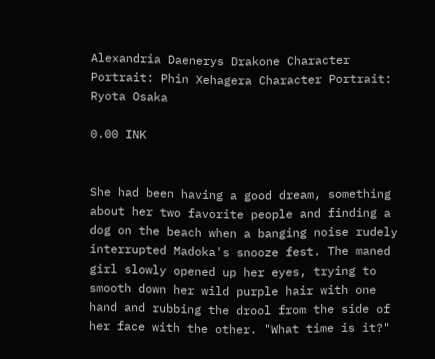Alexandria Daenerys Drakone Character Portrait: Phin Xehagera Character Portrait: Ryota Osaka

0.00 INK


She had been having a good dream, something about her two favorite people and finding a dog on the beach when a banging noise rudely interrupted Madoka's snooze fest. The maned girl slowly opened up her eyes, trying to smooth down her wild purple hair with one hand and rubbing the drool from the side of her face with the other. "What time is it?"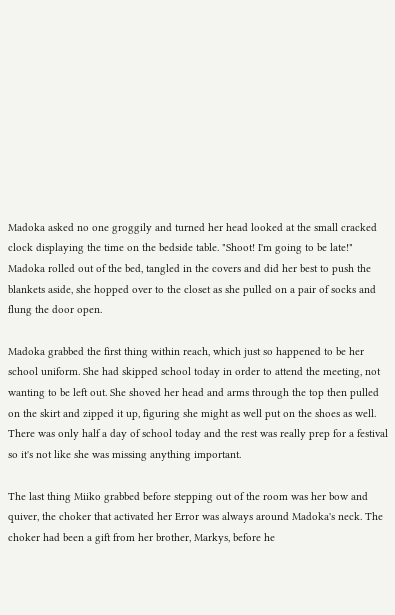Madoka asked no one groggily and turned her head looked at the small cracked clock displaying the time on the bedside table. "Shoot! I'm going to be late!" Madoka rolled out of the bed, tangled in the covers and did her best to push the blankets aside, she hopped over to the closet as she pulled on a pair of socks and flung the door open.

Madoka grabbed the first thing within reach, which just so happened to be her school uniform. She had skipped school today in order to attend the meeting, not wanting to be left out. She shoved her head and arms through the top then pulled on the skirt and zipped it up, figuring she might as well put on the shoes as well. There was only half a day of school today and the rest was really prep for a festival so it's not like she was missing anything important.

The last thing Miiko grabbed before stepping out of the room was her bow and quiver, the choker that activated her Error was always around Madoka's neck. The choker had been a gift from her brother, Markys, before he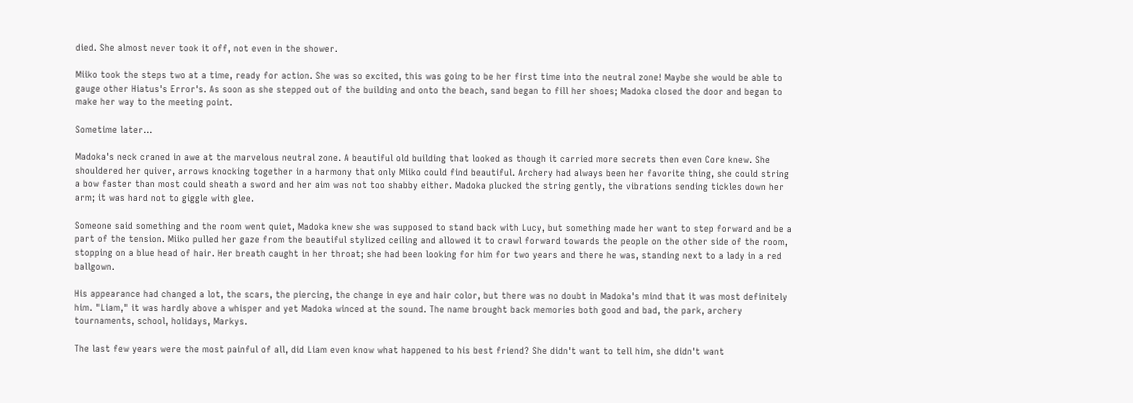died. She almost never took it off, not even in the shower.

Miiko took the steps two at a time, ready for action. She was so excited, this was going to be her first time into the neutral zone! Maybe she would be able to gauge other Hiatus's Error's. As soon as she stepped out of the building and onto the beach, sand began to fill her shoes; Madoka closed the door and began to make her way to the meeting point.

Sometime later...

Madoka's neck craned in awe at the marvelous neutral zone. A beautiful old building that looked as though it carried more secrets then even Core knew. She shouldered her quiver, arrows knocking together in a harmony that only Miiko could find beautiful. Archery had always been her favorite thing, she could string a bow faster than most could sheath a sword and her aim was not too shabby either. Madoka plucked the string gently, the vibrations sending tickles down her arm; it was hard not to giggle with glee.

Someone said something and the room went quiet, Madoka knew she was supposed to stand back with Lucy, but something made her want to step forward and be a part of the tension. Miiko pulled her gaze from the beautiful stylized ceiling and allowed it to crawl forward towards the people on the other side of the room, stopping on a blue head of hair. Her breath caught in her throat; she had been looking for him for two years and there he was, standing next to a lady in a red ballgown.

His appearance had changed a lot, the scars, the piercing, the change in eye and hair color, but there was no doubt in Madoka's mind that it was most definitely him. "Liam," it was hardly above a whisper and yet Madoka winced at the sound. The name brought back memories both good and bad, the park, archery tournaments, school, holidays, Markys.

The last few years were the most painful of all, did Liam even know what happened to his best friend? She didn't want to tell him, she didn't want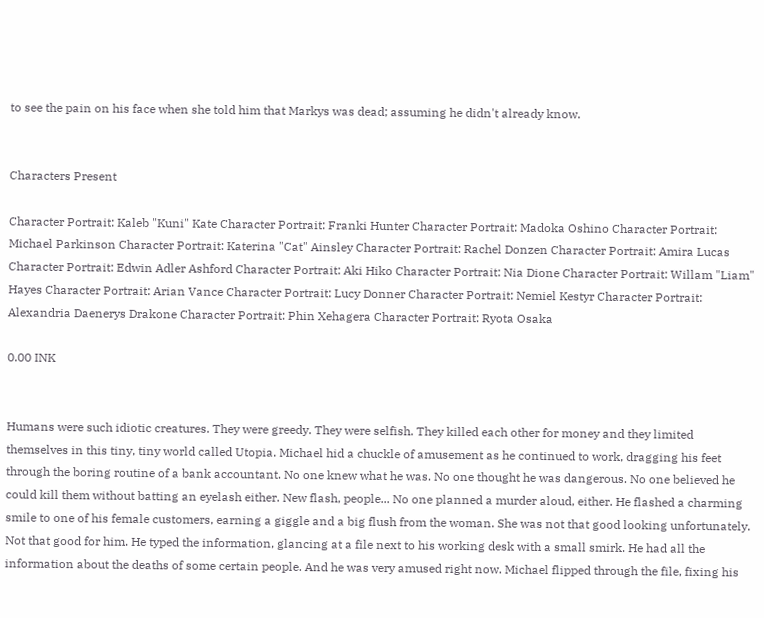to see the pain on his face when she told him that Markys was dead; assuming he didn't already know.


Characters Present

Character Portrait: Kaleb "Kuni" Kate Character Portrait: Franki Hunter Character Portrait: Madoka Oshino Character Portrait: Michael Parkinson Character Portrait: Katerina "Cat" Ainsley Character Portrait: Rachel Donzen Character Portrait: Amira Lucas Character Portrait: Edwin Adler Ashford Character Portrait: Aki Hiko Character Portrait: Nia Dione Character Portrait: Willam "Liam" Hayes Character Portrait: Arian Vance Character Portrait: Lucy Donner Character Portrait: Nemiel Kestyr Character Portrait: Alexandria Daenerys Drakone Character Portrait: Phin Xehagera Character Portrait: Ryota Osaka

0.00 INK


Humans were such idiotic creatures. They were greedy. They were selfish. They killed each other for money and they limited themselves in this tiny, tiny world called Utopia. Michael hid a chuckle of amusement as he continued to work, dragging his feet through the boring routine of a bank accountant. No one knew what he was. No one thought he was dangerous. No one believed he could kill them without batting an eyelash either. New flash, people... No one planned a murder aloud, either. He flashed a charming smile to one of his female customers, earning a giggle and a big flush from the woman. She was not that good looking unfortunately. Not that good for him. He typed the information, glancing at a file next to his working desk with a small smirk. He had all the information about the deaths of some certain people. And he was very amused right now. Michael flipped through the file, fixing his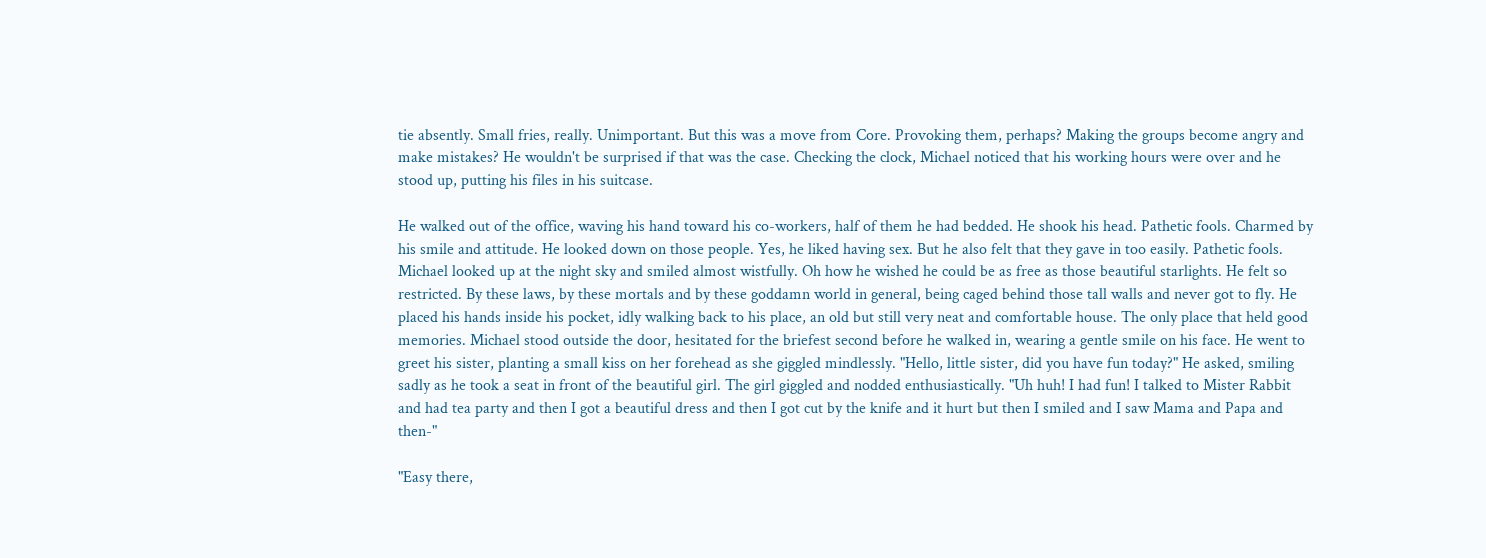tie absently. Small fries, really. Unimportant. But this was a move from Core. Provoking them, perhaps? Making the groups become angry and make mistakes? He wouldn't be surprised if that was the case. Checking the clock, Michael noticed that his working hours were over and he stood up, putting his files in his suitcase.

He walked out of the office, waving his hand toward his co-workers, half of them he had bedded. He shook his head. Pathetic fools. Charmed by his smile and attitude. He looked down on those people. Yes, he liked having sex. But he also felt that they gave in too easily. Pathetic fools. Michael looked up at the night sky and smiled almost wistfully. Oh how he wished he could be as free as those beautiful starlights. He felt so restricted. By these laws, by these mortals and by these goddamn world in general, being caged behind those tall walls and never got to fly. He placed his hands inside his pocket, idly walking back to his place, an old but still very neat and comfortable house. The only place that held good memories. Michael stood outside the door, hesitated for the briefest second before he walked in, wearing a gentle smile on his face. He went to greet his sister, planting a small kiss on her forehead as she giggled mindlessly. "Hello, little sister, did you have fun today?" He asked, smiling sadly as he took a seat in front of the beautiful girl. The girl giggled and nodded enthusiastically. "Uh huh! I had fun! I talked to Mister Rabbit and had tea party and then I got a beautiful dress and then I got cut by the knife and it hurt but then I smiled and I saw Mama and Papa and then-"

"Easy there,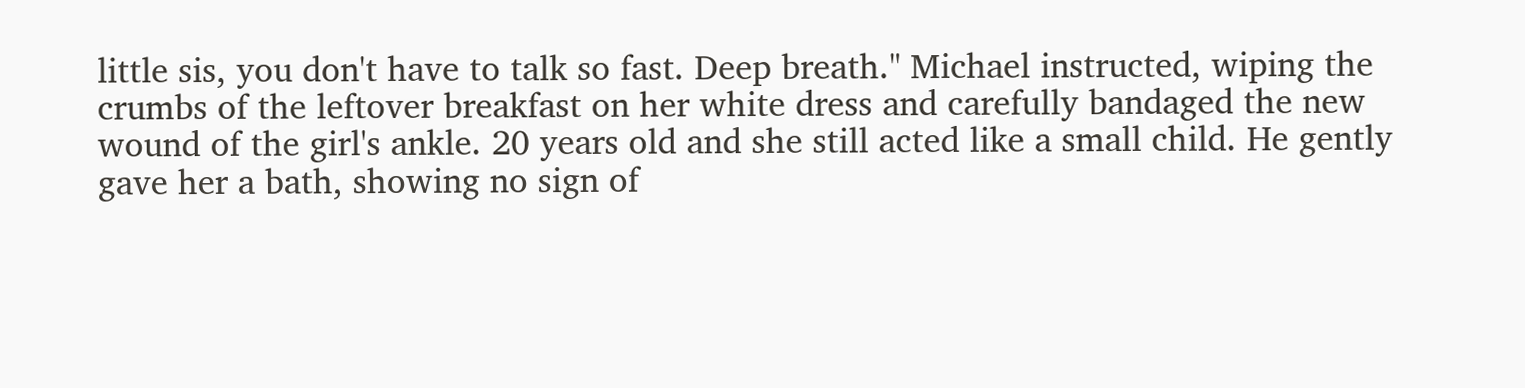little sis, you don't have to talk so fast. Deep breath." Michael instructed, wiping the crumbs of the leftover breakfast on her white dress and carefully bandaged the new wound of the girl's ankle. 20 years old and she still acted like a small child. He gently gave her a bath, showing no sign of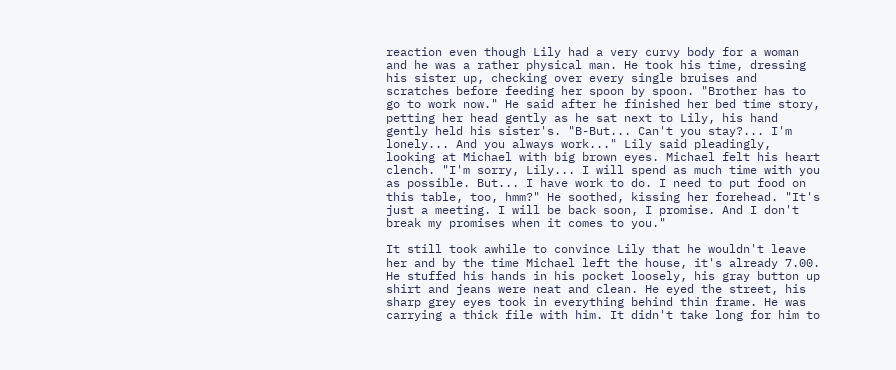reaction even though Lily had a very curvy body for a woman and he was a rather physical man. He took his time, dressing his sister up, checking over every single bruises and scratches before feeding her spoon by spoon. "Brother has to go to work now." He said after he finished her bed time story, petting her head gently as he sat next to Lily, his hand gently held his sister's. "B-But... Can't you stay?... I'm lonely... And you always work..." Lily said pleadingly, looking at Michael with big brown eyes. Michael felt his heart clench. "I'm sorry, Lily... I will spend as much time with you as possible. But... I have work to do. I need to put food on this table, too, hmm?" He soothed, kissing her forehead. "It's just a meeting. I will be back soon, I promise. And I don't break my promises when it comes to you."

It still took awhile to convince Lily that he wouldn't leave her and by the time Michael left the house, it's already 7.00. He stuffed his hands in his pocket loosely, his gray button up shirt and jeans were neat and clean. He eyed the street, his sharp grey eyes took in everything behind thin frame. He was carrying a thick file with him. It didn't take long for him to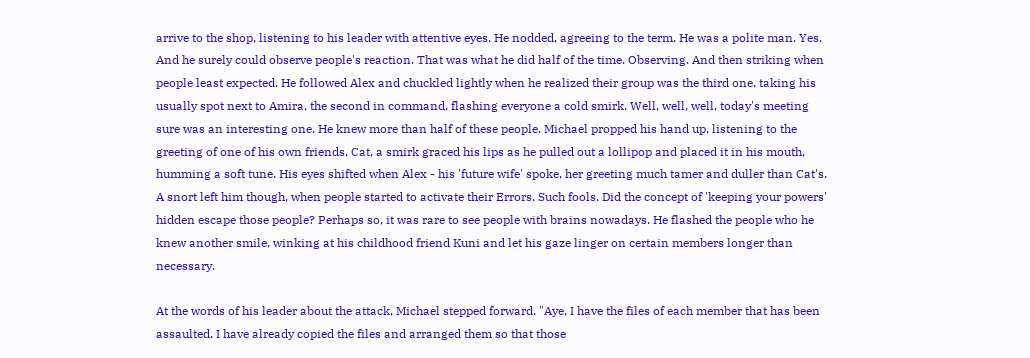arrive to the shop, listening to his leader with attentive eyes. He nodded, agreeing to the term. He was a polite man. Yes. And he surely could observe people's reaction. That was what he did half of the time. Observing. And then striking when people least expected. He followed Alex and chuckled lightly when he realized their group was the third one, taking his usually spot next to Amira, the second in command, flashing everyone a cold smirk. Well, well, well, today's meeting sure was an interesting one. He knew more than half of these people. Michael propped his hand up, listening to the greeting of one of his own friends, Cat, a smirk graced his lips as he pulled out a lollipop and placed it in his mouth, humming a soft tune. His eyes shifted when Alex - his 'future wife' spoke, her greeting much tamer and duller than Cat's. A snort left him though, when people started to activate their Errors. Such fools. Did the concept of 'keeping your powers' hidden escape those people? Perhaps so, it was rare to see people with brains nowadays. He flashed the people who he knew another smile, winking at his childhood friend Kuni and let his gaze linger on certain members longer than necessary.

At the words of his leader about the attack, Michael stepped forward. "Aye, I have the files of each member that has been assaulted. I have already copied the files and arranged them so that those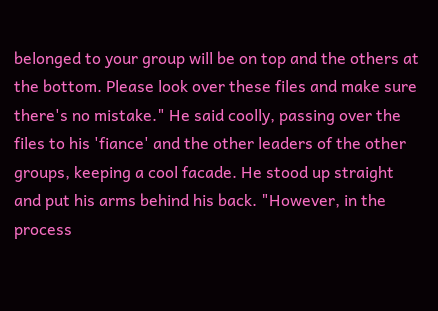belonged to your group will be on top and the others at the bottom. Please look over these files and make sure there's no mistake." He said coolly, passing over the files to his 'fiance' and the other leaders of the other groups, keeping a cool facade. He stood up straight and put his arms behind his back. "However, in the process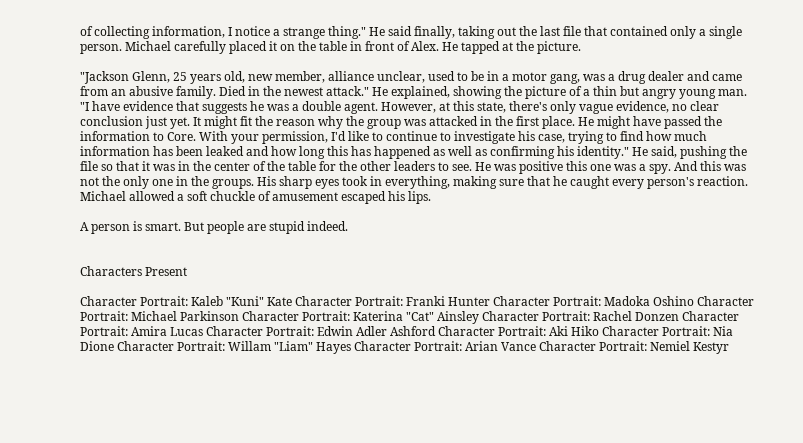of collecting information, I notice a strange thing." He said finally, taking out the last file that contained only a single person. Michael carefully placed it on the table in front of Alex. He tapped at the picture.

"Jackson Glenn, 25 years old, new member, alliance unclear, used to be in a motor gang, was a drug dealer and came from an abusive family. Died in the newest attack." He explained, showing the picture of a thin but angry young man. "I have evidence that suggests he was a double agent. However, at this state, there's only vague evidence, no clear conclusion just yet. It might fit the reason why the group was attacked in the first place. He might have passed the information to Core. With your permission, I'd like to continue to investigate his case, trying to find how much information has been leaked and how long this has happened as well as confirming his identity." He said, pushing the file so that it was in the center of the table for the other leaders to see. He was positive this one was a spy. And this was not the only one in the groups. His sharp eyes took in everything, making sure that he caught every person's reaction. Michael allowed a soft chuckle of amusement escaped his lips.

A person is smart. But people are stupid indeed.


Characters Present

Character Portrait: Kaleb "Kuni" Kate Character Portrait: Franki Hunter Character Portrait: Madoka Oshino Character Portrait: Michael Parkinson Character Portrait: Katerina "Cat" Ainsley Character Portrait: Rachel Donzen Character Portrait: Amira Lucas Character Portrait: Edwin Adler Ashford Character Portrait: Aki Hiko Character Portrait: Nia Dione Character Portrait: Willam "Liam" Hayes Character Portrait: Arian Vance Character Portrait: Nemiel Kestyr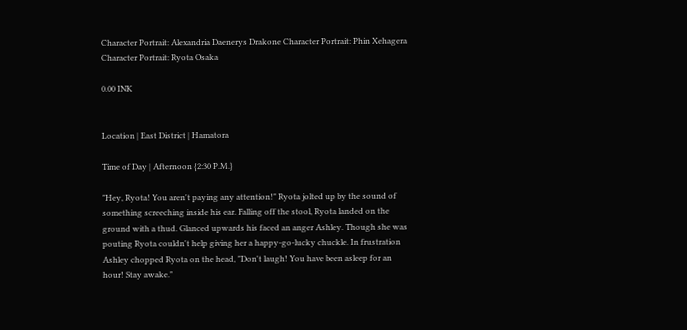Character Portrait: Alexandria Daenerys Drakone Character Portrait: Phin Xehagera Character Portrait: Ryota Osaka

0.00 INK


Location | East District | Hamatora

Time of Day | Afternoon {2:30 P.M.}

"Hey, Ryota! You aren't paying any attention!" Ryota jolted up by the sound of something screeching inside his ear. Falling off the stool, Ryota landed on the ground with a thud. Glanced upwards his faced an anger Ashley. Though she was pouting Ryota couldn't help giving her a happy-go-lucky chuckle. In frustration Ashley chopped Ryota on the head, "Don't laugh! You have been asleep for an hour! Stay awake."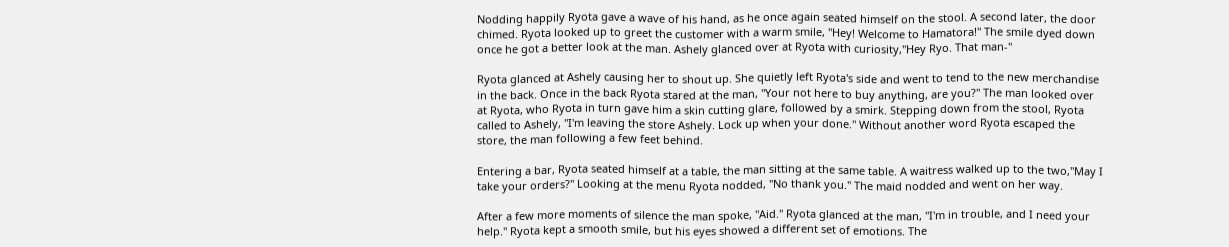Nodding happily Ryota gave a wave of his hand, as he once again seated himself on the stool. A second later, the door chimed. Ryota looked up to greet the customer with a warm smile, "Hey! Welcome to Hamatora!" The smile dyed down once he got a better look at the man. Ashely glanced over at Ryota with curiosity,"Hey Ryo. That man-"

Ryota glanced at Ashely causing her to shout up. She quietly left Ryota's side and went to tend to the new merchandise in the back. Once in the back Ryota stared at the man, "Your not here to buy anything, are you?" The man looked over at Ryota, who Ryota in turn gave him a skin cutting glare, followed by a smirk. Stepping down from the stool, Ryota called to Ashely, "I'm leaving the store Ashely. Lock up when your done." Without another word Ryota escaped the store, the man following a few feet behind.

Entering a bar, Ryota seated himself at a table, the man sitting at the same table. A waitress walked up to the two,"May I take your orders?" Looking at the menu Ryota nodded, "No thank you." The maid nodded and went on her way.

After a few more moments of silence the man spoke, "Aid." Ryota glanced at the man, "I'm in trouble, and I need your help." Ryota kept a smooth smile, but his eyes showed a different set of emotions. The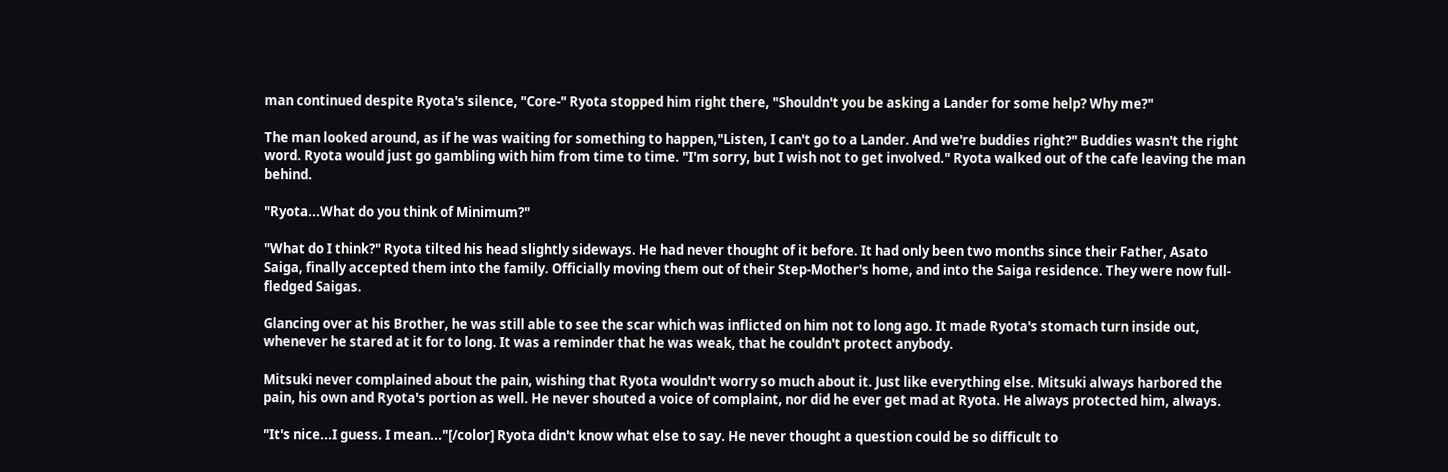man continued despite Ryota's silence, "Core-" Ryota stopped him right there, "Shouldn't you be asking a Lander for some help? Why me?"

The man looked around, as if he was waiting for something to happen,"Listen, I can't go to a Lander. And we're buddies right?" Buddies wasn't the right word. Ryota would just go gambling with him from time to time. "I'm sorry, but I wish not to get involved." Ryota walked out of the cafe leaving the man behind.

"Ryota...What do you think of Minimum?"

"What do I think?" Ryota tilted his head slightly sideways. He had never thought of it before. It had only been two months since their Father, Asato Saiga, finally accepted them into the family. Officially moving them out of their Step-Mother's home, and into the Saiga residence. They were now full-fledged Saigas.

Glancing over at his Brother, he was still able to see the scar which was inflicted on him not to long ago. It made Ryota's stomach turn inside out, whenever he stared at it for to long. It was a reminder that he was weak, that he couldn't protect anybody.

Mitsuki never complained about the pain, wishing that Ryota wouldn't worry so much about it. Just like everything else. Mitsuki always harbored the pain, his own and Ryota's portion as well. He never shouted a voice of complaint, nor did he ever get mad at Ryota. He always protected him, always.

"It's nice...I guess. I mean..."[/color] Ryota didn't know what else to say. He never thought a question could be so difficult to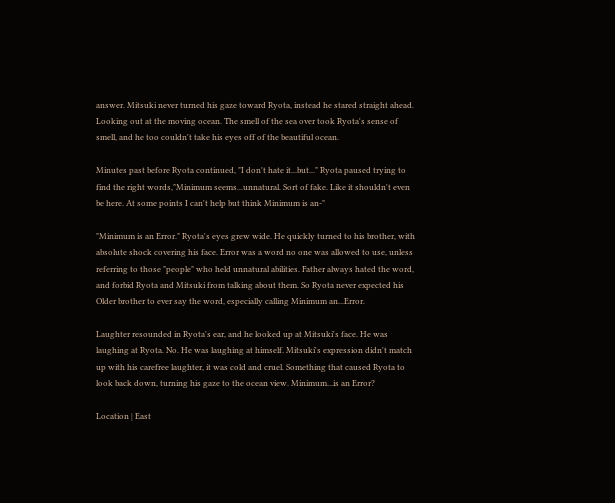answer. Mitsuki never turned his gaze toward Ryota, instead he stared straight ahead. Looking out at the moving ocean. The smell of the sea over took Ryota's sense of smell, and he too couldn't take his eyes off of the beautiful ocean.

Minutes past before Ryota continued, "I don't hate it...but..." Ryota paused trying to find the right words,"Minimum seems...unnatural. Sort of fake. Like it shouldn't even be here. At some points I can't help but think Minimum is an-"

"Minimum is an Error." Ryota's eyes grew wide. He quickly turned to his brother, with absolute shock covering his face. Error was a word no one was allowed to use, unless referring to those "people" who held unnatural abilities. Father always hated the word, and forbid Ryota and Mitsuki from talking about them. So Ryota never expected his Older brother to ever say the word, especially calling Minimum an...Error.

Laughter resounded in Ryota's ear, and he looked up at Mitsuki's face. He was laughing at Ryota. No. He was laughing at himself. Mitsuki's expression didn't match up with his carefree laughter, it was cold and cruel. Something that caused Ryota to look back down, turning his gaze to the ocean view. Minimum...is an Error?

Location | East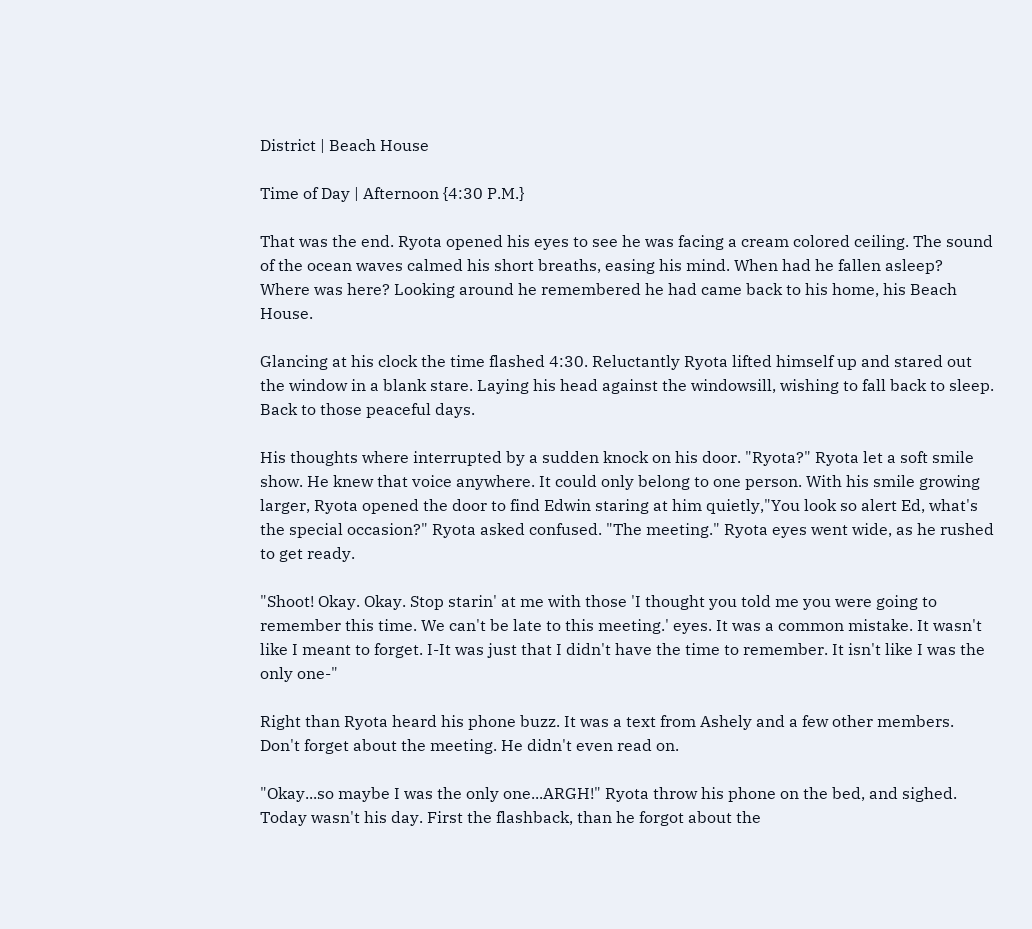District | Beach House

Time of Day | Afternoon {4:30 P.M.}

That was the end. Ryota opened his eyes to see he was facing a cream colored ceiling. The sound of the ocean waves calmed his short breaths, easing his mind. When had he fallen asleep? Where was here? Looking around he remembered he had came back to his home, his Beach House.

Glancing at his clock the time flashed 4:30. Reluctantly Ryota lifted himself up and stared out the window in a blank stare. Laying his head against the windowsill, wishing to fall back to sleep. Back to those peaceful days.

His thoughts where interrupted by a sudden knock on his door. "Ryota?" Ryota let a soft smile show. He knew that voice anywhere. It could only belong to one person. With his smile growing larger, Ryota opened the door to find Edwin staring at him quietly,"You look so alert Ed, what's the special occasion?" Ryota asked confused. "The meeting." Ryota eyes went wide, as he rushed to get ready.

"Shoot! Okay. Okay. Stop starin' at me with those 'I thought you told me you were going to remember this time. We can't be late to this meeting.' eyes. It was a common mistake. It wasn't like I meant to forget. I-It was just that I didn't have the time to remember. It isn't like I was the only one-"

Right than Ryota heard his phone buzz. It was a text from Ashely and a few other members. Don't forget about the meeting. He didn't even read on.

"Okay...so maybe I was the only one...ARGH!" Ryota throw his phone on the bed, and sighed. Today wasn't his day. First the flashback, than he forgot about the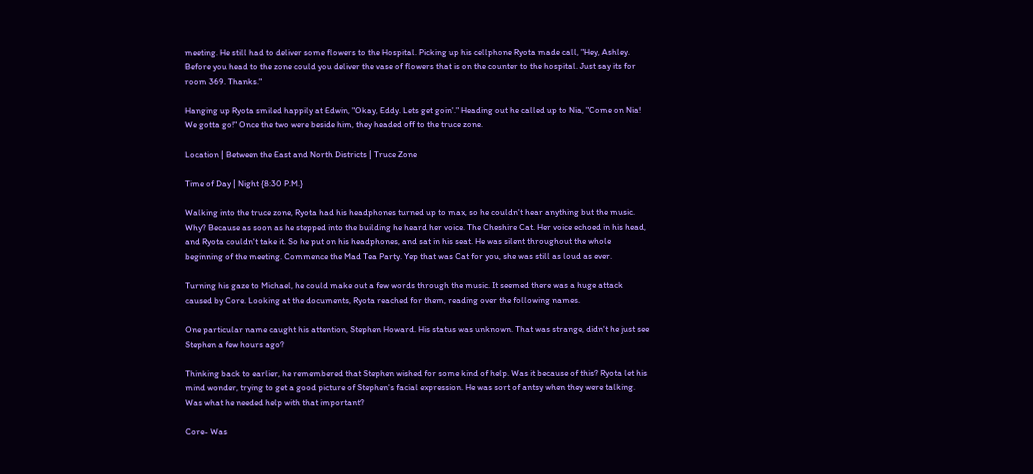meeting. He still had to deliver some flowers to the Hospital. Picking up his cellphone Ryota made call, "Hey, Ashley. Before you head to the zone could you deliver the vase of flowers that is on the counter to the hospital. Just say its for room 369. Thanks."

Hanging up Ryota smiled happily at Edwin, "Okay, Eddy. Lets get goin'." Heading out he called up to Nia, "Come on Nia! We gotta go!" Once the two were beside him, they headed off to the truce zone.

Location | Between the East and North Districts | Truce Zone

Time of Day | Night {8:30 P.M.}

Walking into the truce zone, Ryota had his headphones turned up to max, so he couldn't hear anything but the music. Why? Because as soon as he stepped into the building he heard her voice. The Cheshire Cat. Her voice echoed in his head, and Ryota couldn't take it. So he put on his headphones, and sat in his seat. He was silent throughout the whole beginning of the meeting. Commence the Mad Tea Party. Yep that was Cat for you, she was still as loud as ever.

Turning his gaze to Michael, he could make out a few words through the music. It seemed there was a huge attack caused by Core. Looking at the documents, Ryota reached for them, reading over the following names.

One particular name caught his attention, Stephen Howard. His status was unknown. That was strange, didn't he just see Stephen a few hours ago?

Thinking back to earlier, he remembered that Stephen wished for some kind of help. Was it because of this? Ryota let his mind wonder, trying to get a good picture of Stephen's facial expression. He was sort of antsy when they were talking. Was what he needed help with that important?

Core- Was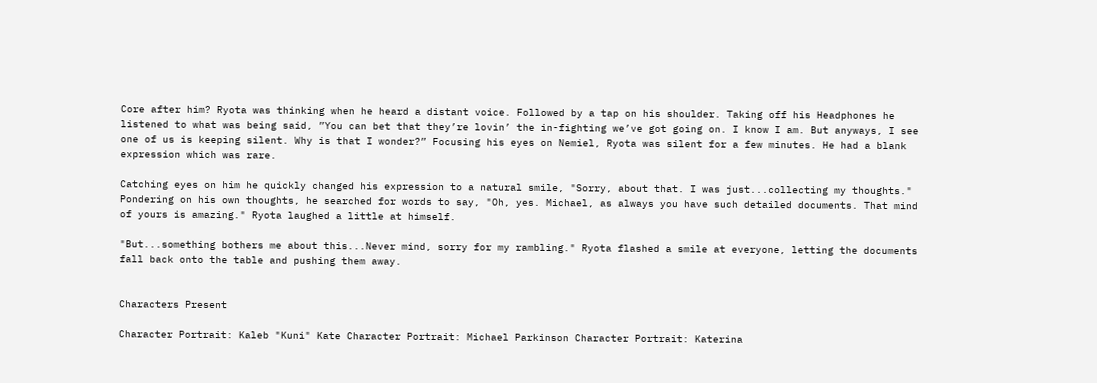Core after him? Ryota was thinking when he heard a distant voice. Followed by a tap on his shoulder. Taking off his Headphones he listened to what was being said, ”You can bet that they’re lovin’ the in-fighting we’ve got going on. I know I am. But anyways, I see one of us is keeping silent. Why is that I wonder?” Focusing his eyes on Nemiel, Ryota was silent for a few minutes. He had a blank expression which was rare.

Catching eyes on him he quickly changed his expression to a natural smile, "Sorry, about that. I was just...collecting my thoughts." Pondering on his own thoughts, he searched for words to say, "Oh, yes. Michael, as always you have such detailed documents. That mind of yours is amazing." Ryota laughed a little at himself.

"But...something bothers me about this...Never mind, sorry for my rambling." Ryota flashed a smile at everyone, letting the documents fall back onto the table and pushing them away.


Characters Present

Character Portrait: Kaleb "Kuni" Kate Character Portrait: Michael Parkinson Character Portrait: Katerina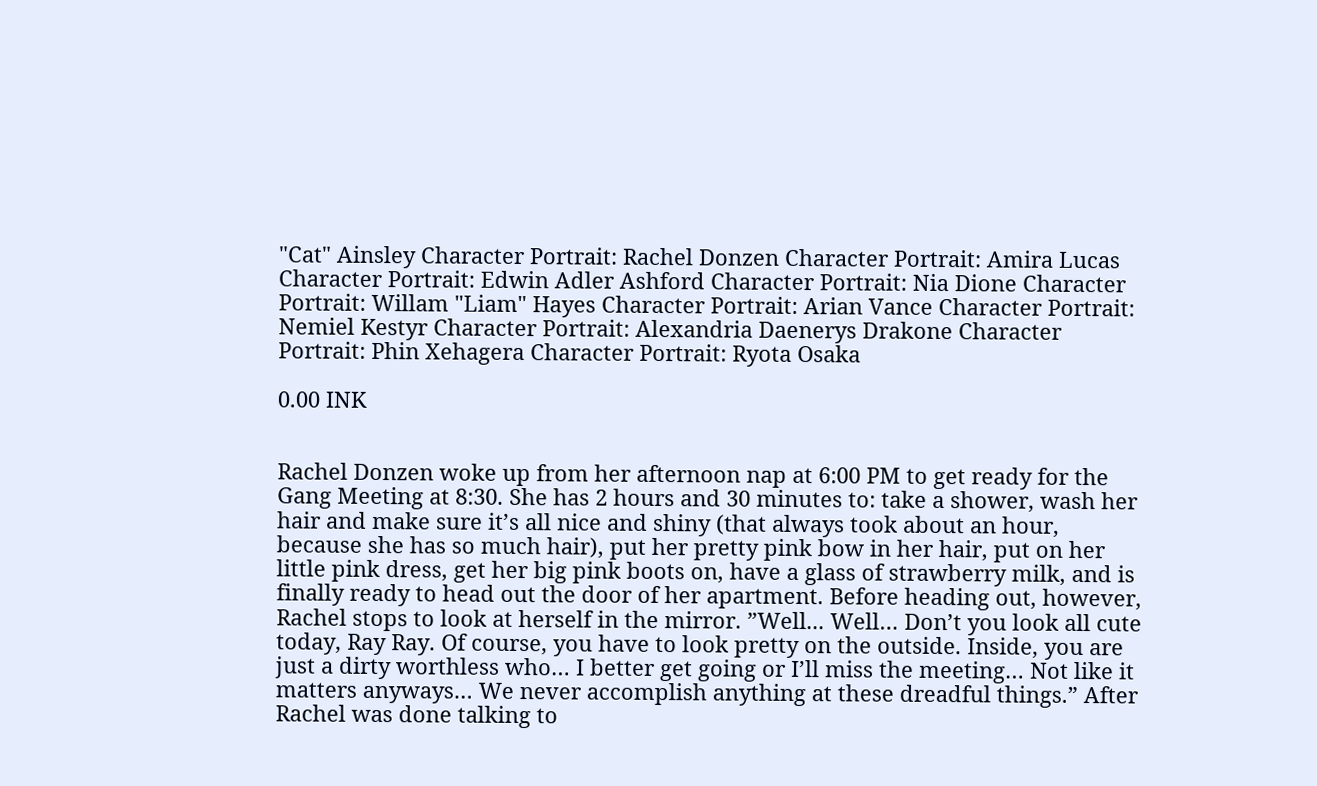"Cat" Ainsley Character Portrait: Rachel Donzen Character Portrait: Amira Lucas Character Portrait: Edwin Adler Ashford Character Portrait: Nia Dione Character Portrait: Willam "Liam" Hayes Character Portrait: Arian Vance Character Portrait: Nemiel Kestyr Character Portrait: Alexandria Daenerys Drakone Character Portrait: Phin Xehagera Character Portrait: Ryota Osaka

0.00 INK


Rachel Donzen woke up from her afternoon nap at 6:00 PM to get ready for the Gang Meeting at 8:30. She has 2 hours and 30 minutes to: take a shower, wash her hair and make sure it’s all nice and shiny (that always took about an hour, because she has so much hair), put her pretty pink bow in her hair, put on her little pink dress, get her big pink boots on, have a glass of strawberry milk, and is finally ready to head out the door of her apartment. Before heading out, however, Rachel stops to look at herself in the mirror. ”Well... Well… Don’t you look all cute today, Ray Ray. Of course, you have to look pretty on the outside. Inside, you are just a dirty worthless who… I better get going or I’ll miss the meeting… Not like it matters anyways… We never accomplish anything at these dreadful things.” After Rachel was done talking to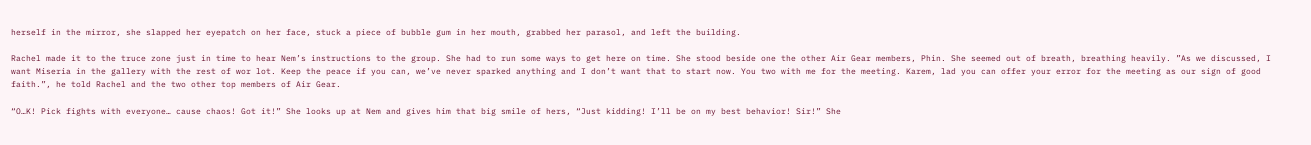herself in the mirror, she slapped her eyepatch on her face, stuck a piece of bubble gum in her mouth, grabbed her parasol, and left the building.

Rachel made it to the truce zone just in time to hear Nem’s instructions to the group. She had to run some ways to get here on time. She stood beside one the other Air Gear members, Phin. She seemed out of breath, breathing heavily. ”As we discussed, I want Miseria in the gallery with the rest of wor lot. Keep the peace if you can, we’ve never sparked anything and I don’t want that to start now. You two with me for the meeting. Karem, lad you can offer your error for the meeting as our sign of good faith.”, he told Rachel and the two other top members of Air Gear.

“O…K! Pick fights with everyone… cause chaos! Got it!” She looks up at Nem and gives him that big smile of hers, “Just kidding! I’ll be on my best behavior! Sir!” She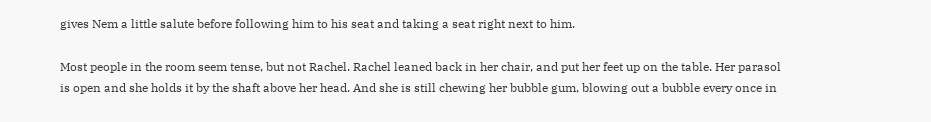gives Nem a little salute before following him to his seat and taking a seat right next to him.

Most people in the room seem tense, but not Rachel. Rachel leaned back in her chair, and put her feet up on the table. Her parasol is open and she holds it by the shaft above her head. And she is still chewing her bubble gum, blowing out a bubble every once in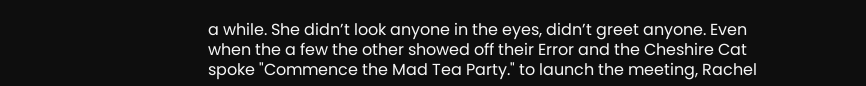a while. She didn’t look anyone in the eyes, didn’t greet anyone. Even when the a few the other showed off their Error and the Cheshire Cat spoke "Commence the Mad Tea Party." to launch the meeting, Rachel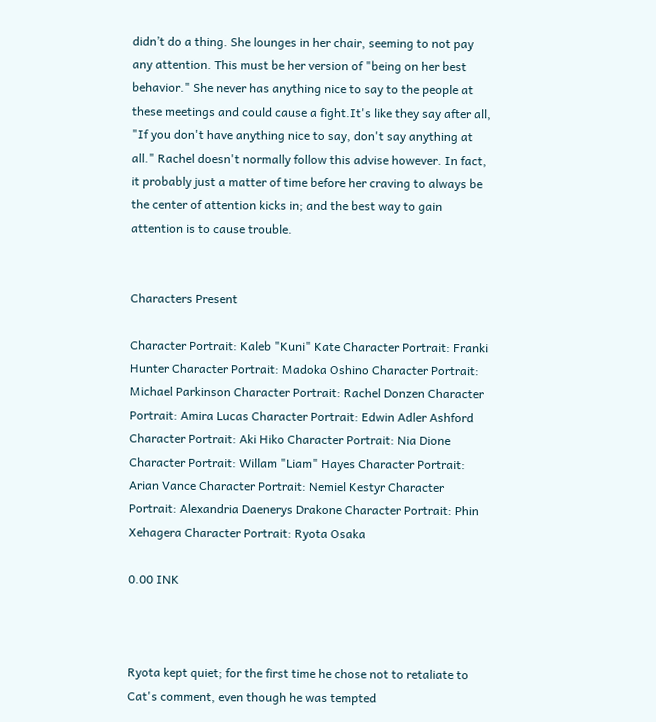didn’t do a thing. She lounges in her chair, seeming to not pay any attention. This must be her version of "being on her best behavior." She never has anything nice to say to the people at these meetings and could cause a fight.It's like they say after all, "If you don't have anything nice to say, don't say anything at all." Rachel doesn't normally follow this advise however. In fact, it probably just a matter of time before her craving to always be the center of attention kicks in; and the best way to gain attention is to cause trouble.


Characters Present

Character Portrait: Kaleb "Kuni" Kate Character Portrait: Franki Hunter Character Portrait: Madoka Oshino Character Portrait: Michael Parkinson Character Portrait: Rachel Donzen Character Portrait: Amira Lucas Character Portrait: Edwin Adler Ashford Character Portrait: Aki Hiko Character Portrait: Nia Dione Character Portrait: Willam "Liam" Hayes Character Portrait: Arian Vance Character Portrait: Nemiel Kestyr Character Portrait: Alexandria Daenerys Drakone Character Portrait: Phin Xehagera Character Portrait: Ryota Osaka

0.00 INK



Ryota kept quiet; for the first time he chose not to retaliate to Cat's comment, even though he was tempted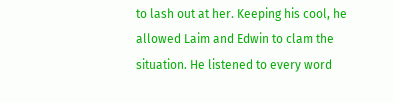to lash out at her. Keeping his cool, he allowed Laim and Edwin to clam the situation. He listened to every word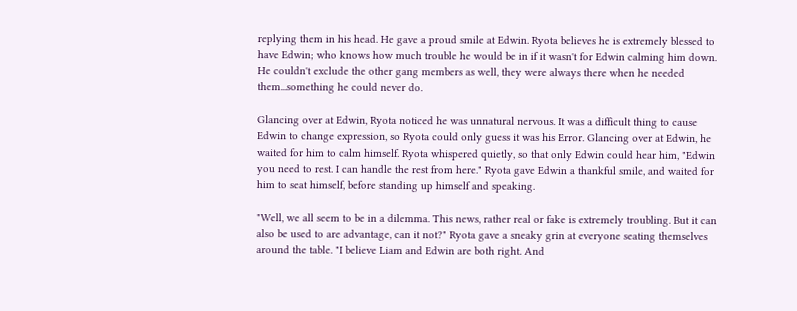replying them in his head. He gave a proud smile at Edwin. Ryota believes he is extremely blessed to have Edwin; who knows how much trouble he would be in if it wasn't for Edwin calming him down. He couldn't exclude the other gang members as well, they were always there when he needed them...something he could never do.

Glancing over at Edwin, Ryota noticed he was unnatural nervous. It was a difficult thing to cause Edwin to change expression, so Ryota could only guess it was his Error. Glancing over at Edwin, he waited for him to calm himself. Ryota whispered quietly, so that only Edwin could hear him, "Edwin you need to rest. I can handle the rest from here." Ryota gave Edwin a thankful smile, and waited for him to seat himself, before standing up himself and speaking.

"Well, we all seem to be in a dilemma. This news, rather real or fake is extremely troubling. But it can also be used to are advantage, can it not?" Ryota gave a sneaky grin at everyone seating themselves around the table. "I believe Liam and Edwin are both right. And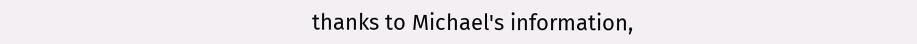thanks to Michael's information,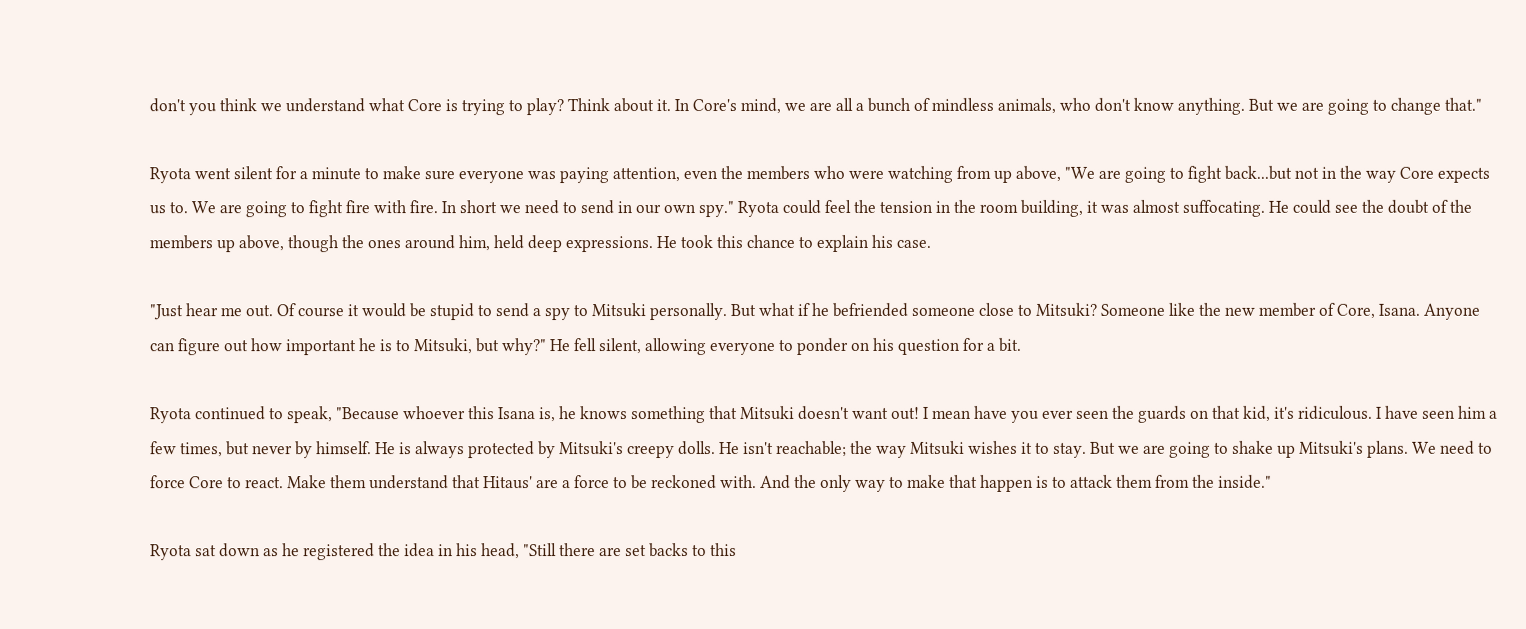don't you think we understand what Core is trying to play? Think about it. In Core's mind, we are all a bunch of mindless animals, who don't know anything. But we are going to change that."

Ryota went silent for a minute to make sure everyone was paying attention, even the members who were watching from up above, "We are going to fight back...but not in the way Core expects us to. We are going to fight fire with fire. In short we need to send in our own spy." Ryota could feel the tension in the room building, it was almost suffocating. He could see the doubt of the members up above, though the ones around him, held deep expressions. He took this chance to explain his case.

"Just hear me out. Of course it would be stupid to send a spy to Mitsuki personally. But what if he befriended someone close to Mitsuki? Someone like the new member of Core, Isana. Anyone can figure out how important he is to Mitsuki, but why?" He fell silent, allowing everyone to ponder on his question for a bit.

Ryota continued to speak, "Because whoever this Isana is, he knows something that Mitsuki doesn't want out! I mean have you ever seen the guards on that kid, it's ridiculous. I have seen him a few times, but never by himself. He is always protected by Mitsuki's creepy dolls. He isn't reachable; the way Mitsuki wishes it to stay. But we are going to shake up Mitsuki's plans. We need to force Core to react. Make them understand that Hitaus' are a force to be reckoned with. And the only way to make that happen is to attack them from the inside."

Ryota sat down as he registered the idea in his head, "Still there are set backs to this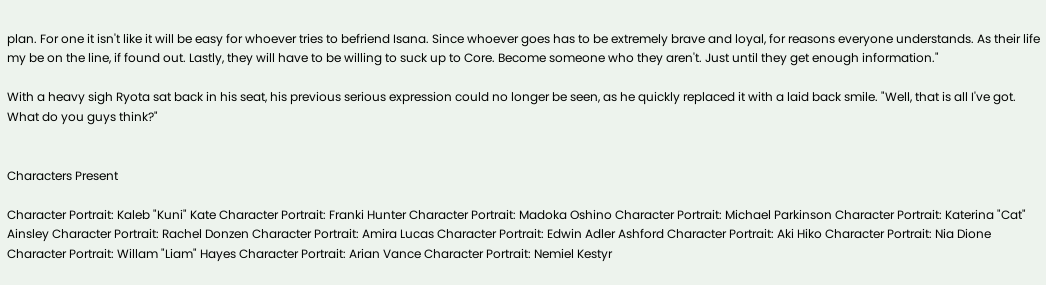plan. For one it isn't like it will be easy for whoever tries to befriend Isana. Since whoever goes has to be extremely brave and loyal, for reasons everyone understands. As their life my be on the line, if found out. Lastly, they will have to be willing to suck up to Core. Become someone who they aren't. Just until they get enough information."

With a heavy sigh Ryota sat back in his seat, his previous serious expression could no longer be seen, as he quickly replaced it with a laid back smile. "Well, that is all I've got. What do you guys think?"


Characters Present

Character Portrait: Kaleb "Kuni" Kate Character Portrait: Franki Hunter Character Portrait: Madoka Oshino Character Portrait: Michael Parkinson Character Portrait: Katerina "Cat" Ainsley Character Portrait: Rachel Donzen Character Portrait: Amira Lucas Character Portrait: Edwin Adler Ashford Character Portrait: Aki Hiko Character Portrait: Nia Dione Character Portrait: Willam "Liam" Hayes Character Portrait: Arian Vance Character Portrait: Nemiel Kestyr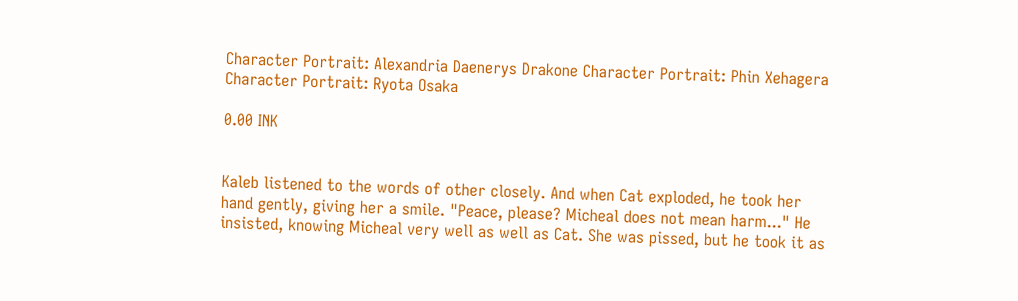Character Portrait: Alexandria Daenerys Drakone Character Portrait: Phin Xehagera Character Portrait: Ryota Osaka

0.00 INK


Kaleb listened to the words of other closely. And when Cat exploded, he took her hand gently, giving her a smile. "Peace, please? Micheal does not mean harm..." He insisted, knowing Micheal very well as well as Cat. She was pissed, but he took it as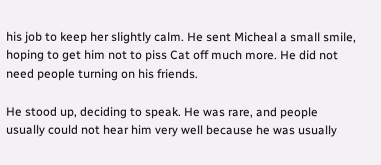his job to keep her slightly calm. He sent Micheal a small smile, hoping to get him not to piss Cat off much more. He did not need people turning on his friends.

He stood up, deciding to speak. He was rare, and people usually could not hear him very well because he was usually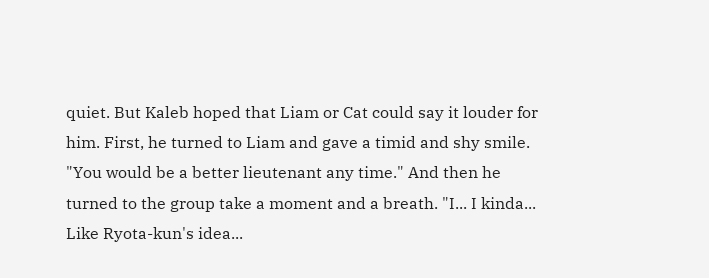quiet. But Kaleb hoped that Liam or Cat could say it louder for him. First, he turned to Liam and gave a timid and shy smile. "You would be a better lieutenant any time." And then he turned to the group take a moment and a breath. "I... I kinda... Like Ryota-kun's idea...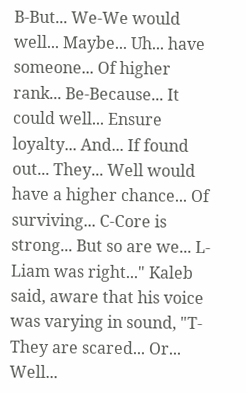B-But... We-We would well... Maybe... Uh... have someone... Of higher rank... Be-Because... It could well... Ensure loyalty... And... If found out... They... Well would have a higher chance... Of surviving... C-Core is strong... But so are we... L-Liam was right..." Kaleb said, aware that his voice was varying in sound, "T-They are scared... Or... Well...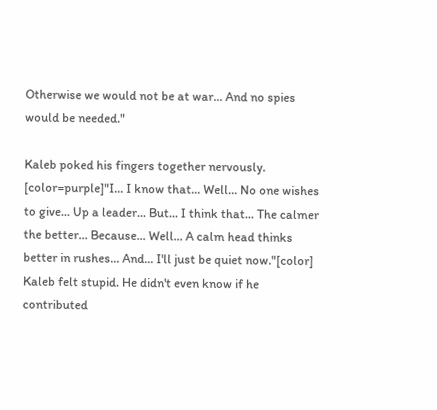Otherwise we would not be at war... And no spies would be needed."

Kaleb poked his fingers together nervously. [color=purple]"I... I know that... Well... No one wishes to give... Up a leader... But... I think that... The calmer the better... Because... Well... A calm head thinks better in rushes... And... I'll just be quiet now."[color] Kaleb felt stupid. He didn't even know if he contributed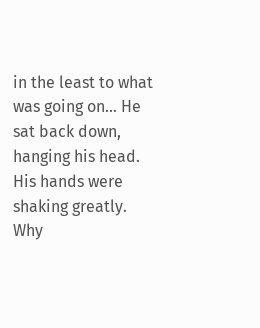in the least to what was going on... He sat back down, hanging his head. His hands were shaking greatly. Why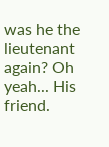was he the lieutenant again? Oh yeah... His friend.